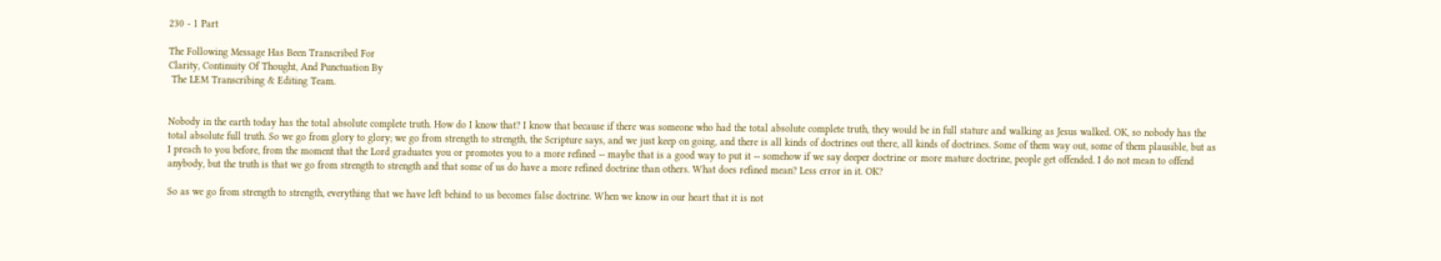230 - 1 Part

The Following Message Has Been Transcribed For
Clarity, Continuity Of Thought, And Punctuation By
 The LEM Transcribing & Editing Team.


Nobody in the earth today has the total absolute complete truth. How do I know that? I know that because if there was someone who had the total absolute complete truth, they would be in full stature and walking as Jesus walked. OK, so nobody has the total absolute full truth. So we go from glory to glory; we go from strength to strength, the Scripture says, and we just keep on going, and there is all kinds of doctrines out there, all kinds of doctrines. Some of them way out, some of them plausible, but as I preach to you before, from the moment that the Lord graduates you or promotes you to a more refined -- maybe that is a good way to put it -- somehow if we say deeper doctrine or more mature doctrine, people get offended. I do not mean to offend anybody, but the truth is that we go from strength to strength and that some of us do have a more refined doctrine than others. What does refined mean? Less error in it. OK?

So as we go from strength to strength, everything that we have left behind to us becomes false doctrine. When we know in our heart that it is not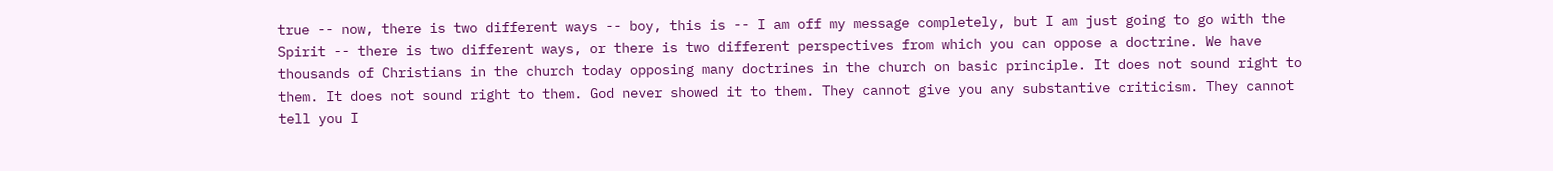true -- now, there is two different ways -- boy, this is -- I am off my message completely, but I am just going to go with the Spirit -- there is two different ways, or there is two different perspectives from which you can oppose a doctrine. We have thousands of Christians in the church today opposing many doctrines in the church on basic principle. It does not sound right to them. It does not sound right to them. God never showed it to them. They cannot give you any substantive criticism. They cannot tell you I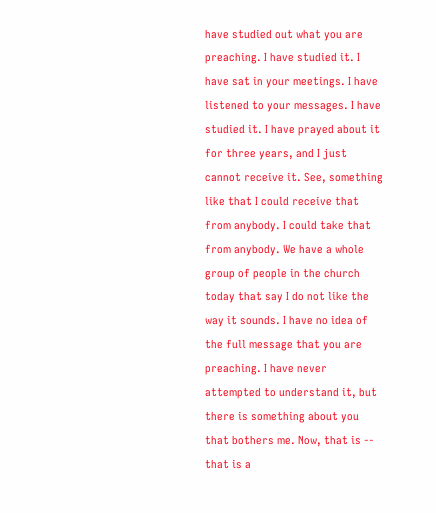have studied out what you are preaching. I have studied it. I have sat in your meetings. I have listened to your messages. I have studied it. I have prayed about it for three years, and I just cannot receive it. See, something like that I could receive that from anybody. I could take that from anybody. We have a whole group of people in the church today that say I do not like the way it sounds. I have no idea of the full message that you are preaching. I have never attempted to understand it, but there is something about you that bothers me. Now, that is -- that is a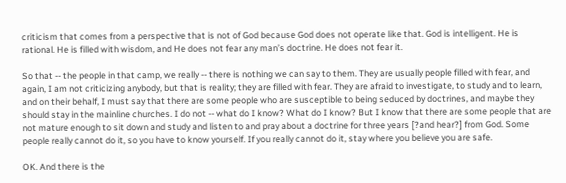criticism that comes from a perspective that is not of God because God does not operate like that. God is intelligent. He is rational. He is filled with wisdom, and He does not fear any man’s doctrine. He does not fear it.

So that -- the people in that camp, we really -- there is nothing we can say to them. They are usually people filled with fear, and again, I am not criticizing anybody, but that is reality; they are filled with fear. They are afraid to investigate, to study and to learn, and on their behalf, I must say that there are some people who are susceptible to being seduced by doctrines, and maybe they should stay in the mainline churches. I do not -- what do I know? What do I know? But I know that there are some people that are not mature enough to sit down and study and listen to and pray about a doctrine for three years [?and hear?] from God. Some people really cannot do it, so you have to know yourself. If you really cannot do it, stay where you believe you are safe.

OK. And there is the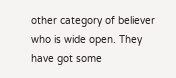other category of believer who is wide open. They have got some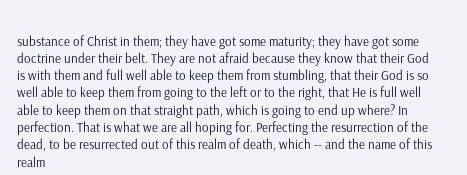substance of Christ in them; they have got some maturity; they have got some doctrine under their belt. They are not afraid because they know that their God is with them and full well able to keep them from stumbling, that their God is so well able to keep them from going to the left or to the right, that He is full well able to keep them on that straight path, which is going to end up where? In perfection. That is what we are all hoping for. Perfecting the resurrection of the dead, to be resurrected out of this realm of death, which -- and the name of this realm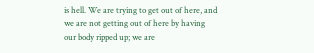is hell. We are trying to get out of here, and we are not getting out of here by having our body ripped up; we are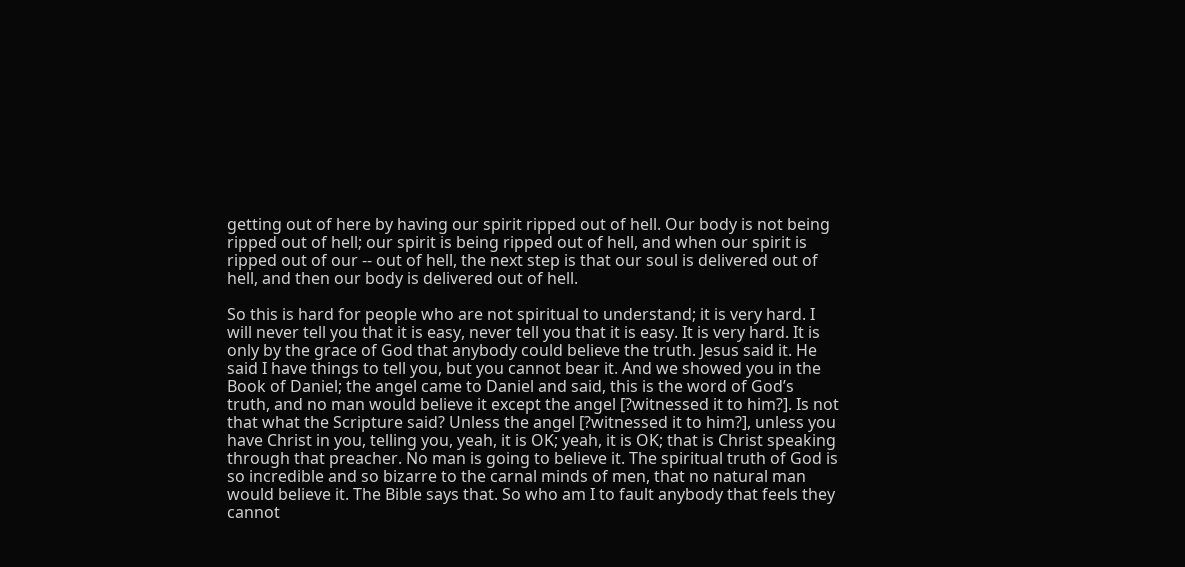getting out of here by having our spirit ripped out of hell. Our body is not being ripped out of hell; our spirit is being ripped out of hell, and when our spirit is ripped out of our -- out of hell, the next step is that our soul is delivered out of hell, and then our body is delivered out of hell.

So this is hard for people who are not spiritual to understand; it is very hard. I will never tell you that it is easy, never tell you that it is easy. It is very hard. It is only by the grace of God that anybody could believe the truth. Jesus said it. He said I have things to tell you, but you cannot bear it. And we showed you in the Book of Daniel; the angel came to Daniel and said, this is the word of God’s truth, and no man would believe it except the angel [?witnessed it to him?]. Is not that what the Scripture said? Unless the angel [?witnessed it to him?], unless you have Christ in you, telling you, yeah, it is OK; yeah, it is OK; that is Christ speaking through that preacher. No man is going to believe it. The spiritual truth of God is so incredible and so bizarre to the carnal minds of men, that no natural man would believe it. The Bible says that. So who am I to fault anybody that feels they cannot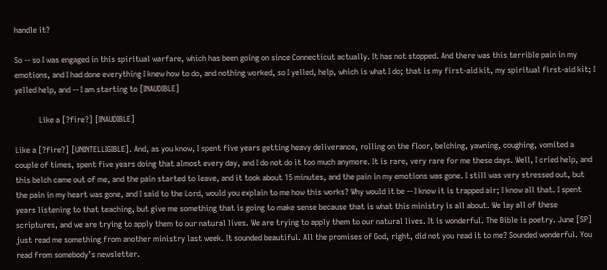handle it?

So -- so I was engaged in this spiritual warfare, which has been going on since Connecticut actually. It has not stopped. And there was this terrible pain in my emotions, and I had done everything I knew how to do, and nothing worked, so I yelled, help, which is what I do; that is my first-aid kit, my spiritual first-aid kit; I yelled help, and -- I am starting to [INAUDIBLE]

            Like a [?fire?] [INAUDIBLE]

Like a [?fire?] [UNINTELLIGIBLE]. And, as you know, I spent five years getting heavy deliverance, rolling on the floor, belching, yawning, coughing, vomited a couple of times, spent five years doing that almost every day, and I do not do it too much anymore. It is rare, very rare for me these days. Well, I cried help, and this belch came out of me, and the pain started to leave, and it took about 15 minutes, and the pain in my emotions was gone. I still was very stressed out, but the pain in my heart was gone, and I said to the Lord, would you explain to me how this works? Why would it be -- I know it is trapped air; I know all that. I spent years listening to that teaching, but give me something that is going to make sense because that is what this ministry is all about. We lay all of these scriptures, and we are trying to apply them to our natural lives. We are trying to apply them to our natural lives. It is wonderful. The Bible is poetry. June [SP] just read me something from another ministry last week. It sounded beautiful. All the promises of God, right, did not you read it to me? Sounded wonderful. You read from somebody’s newsletter.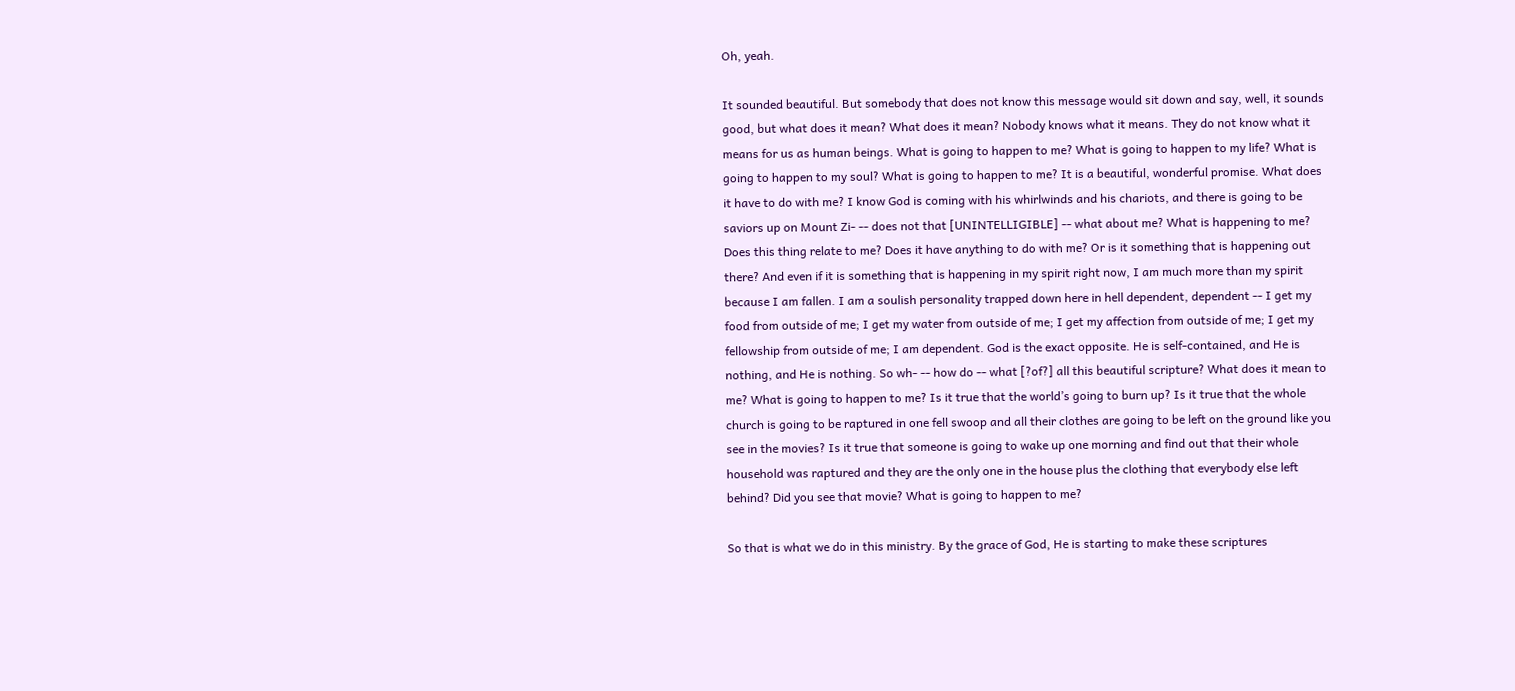Oh, yeah.

It sounded beautiful. But somebody that does not know this message would sit down and say, well, it sounds good, but what does it mean? What does it mean? Nobody knows what it means. They do not know what it means for us as human beings. What is going to happen to me? What is going to happen to my life? What is going to happen to my soul? What is going to happen to me? It is a beautiful, wonderful promise. What does it have to do with me? I know God is coming with his whirlwinds and his chariots, and there is going to be saviors up on Mount Zi- -- does not that [UNINTELLIGIBLE] -- what about me? What is happening to me? Does this thing relate to me? Does it have anything to do with me? Or is it something that is happening out there? And even if it is something that is happening in my spirit right now, I am much more than my spirit because I am fallen. I am a soulish personality trapped down here in hell dependent, dependent -- I get my food from outside of me; I get my water from outside of me; I get my affection from outside of me; I get my fellowship from outside of me; I am dependent. God is the exact opposite. He is self-contained, and He is nothing, and He is nothing. So wh- -- how do -- what [?of?] all this beautiful scripture? What does it mean to me? What is going to happen to me? Is it true that the world’s going to burn up? Is it true that the whole church is going to be raptured in one fell swoop and all their clothes are going to be left on the ground like you see in the movies? Is it true that someone is going to wake up one morning and find out that their whole household was raptured and they are the only one in the house plus the clothing that everybody else left behind? Did you see that movie? What is going to happen to me?

So that is what we do in this ministry. By the grace of God, He is starting to make these scriptures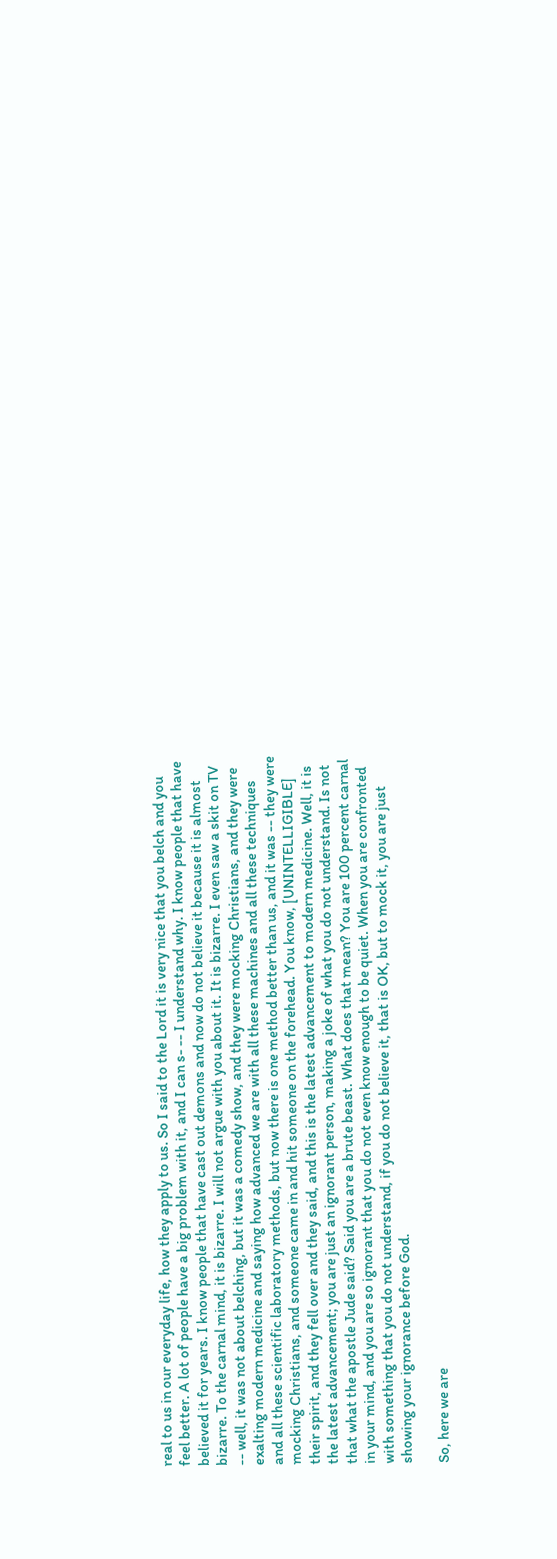real to us in our everyday life, how they apply to us. So I said to the Lord it is very nice that you belch and you feel better. A lot of people have a big problem with it, and I can s- -- I understand why. I know people that have believed it for years. I know people that have cast out demons and now do not believe it because it is almost bizarre. To the carnal mind, it is bizarre. I will not argue with you about it. It is bizarre. I even saw a skit on TV -- well, it was not about belching, but it was a comedy show, and they were mocking Christians, and they were exalting modern medicine and saying how advanced we are with all these machines and all these techniques and all these scientific laboratory methods, but now there is one method better than us, and it was -- they were mocking Christians, and someone came in and hit someone on the forehead. You know, [UNINTELLIGIBLE] their spirit, and they fell over and they said, and this is the latest advancement to modern medicine. Well, it is the latest advancement; you are just an ignorant person, making a joke of what you do not understand. Is not that what the apostle Jude said? Said you are a brute beast. What does that mean? You are 100 percent carnal in your mind, and you are so ignorant that you do not even know enough to be quiet. When you are confronted with something that you do not understand, if you do not believe it, that is OK, but to mock it, you are just showing your ignorance before God.

So, here we are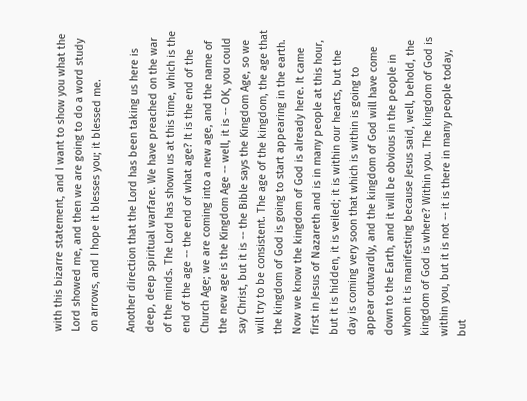with this bizarre statement, and I want to show you what the Lord showed me, and then we are going to do a word study on arrows, and I hope it blesses you; it blessed me.

Another direction that the Lord has been taking us here is deep, deep spiritual warfare. We have preached on the war of the minds. The Lord has shown us at this time, which is the end of the age -- the end of what age? It is the end of the Church Age; we are coming into a new age, and the name of the new age is the Kingdom Age -- well, it is -- OK, you could say Christ, but it is -- the Bible says the Kingdom Age, so we will try to be consistent. The age of the kingdom, the age that the kingdom of God is going to start appearing in the earth. Now we know the kingdom of God is already here. It came first in Jesus of Nazareth and is in many people at this hour, but it is hidden, it is veiled; it is within our hearts, but the day is coming very soon that which is within is going to appear outwardly, and the kingdom of God will have come down to the Earth, and it will be obvious in the people in whom it is manifesting because Jesus said, well, behold, the kingdom of God is where? Within you. The kingdom of God is within you, but it is not -- it is there in many people today, but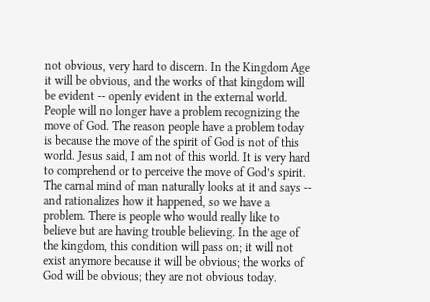not obvious, very hard to discern. In the Kingdom Age it will be obvious, and the works of that kingdom will be evident -- openly evident in the external world. People will no longer have a problem recognizing the move of God. The reason people have a problem today is because the move of the spirit of God is not of this world. Jesus said, I am not of this world. It is very hard to comprehend or to perceive the move of God’s spirit. The carnal mind of man naturally looks at it and says -- and rationalizes how it happened, so we have a problem. There is people who would really like to believe but are having trouble believing. In the age of the kingdom, this condition will pass on; it will not exist anymore because it will be obvious; the works of God will be obvious; they are not obvious today.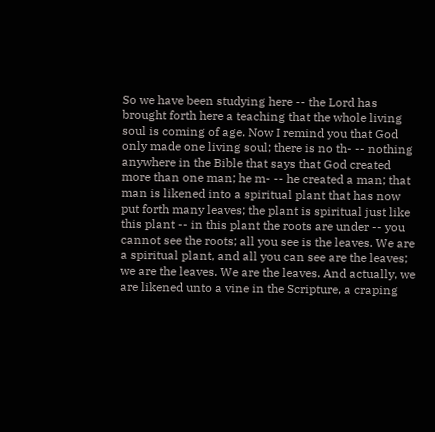So we have been studying here -- the Lord has brought forth here a teaching that the whole living soul is coming of age. Now I remind you that God only made one living soul; there is no th- -- nothing anywhere in the Bible that says that God created more than one man; he m- -- he created a man; that man is likened into a spiritual plant that has now put forth many leaves; the plant is spiritual just like this plant -- in this plant the roots are under -- you cannot see the roots; all you see is the leaves. We are a spiritual plant, and all you can see are the leaves; we are the leaves. We are the leaves. And actually, we are likened unto a vine in the Scripture, a craping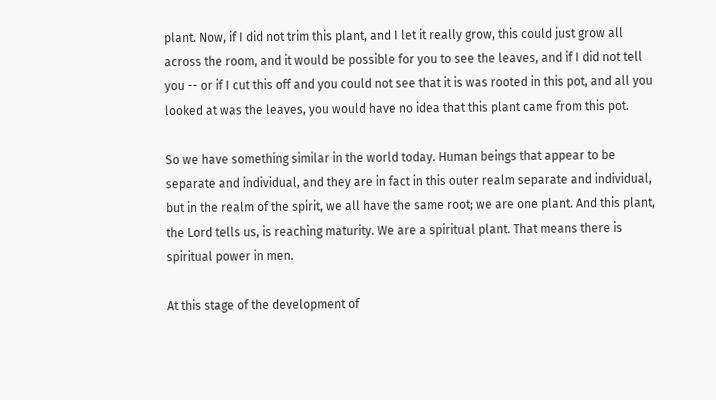plant. Now, if I did not trim this plant, and I let it really grow, this could just grow all across the room, and it would be possible for you to see the leaves, and if I did not tell you -- or if I cut this off and you could not see that it is was rooted in this pot, and all you looked at was the leaves, you would have no idea that this plant came from this pot.

So we have something similar in the world today. Human beings that appear to be separate and individual, and they are in fact in this outer realm separate and individual, but in the realm of the spirit, we all have the same root; we are one plant. And this plant, the Lord tells us, is reaching maturity. We are a spiritual plant. That means there is spiritual power in men.

At this stage of the development of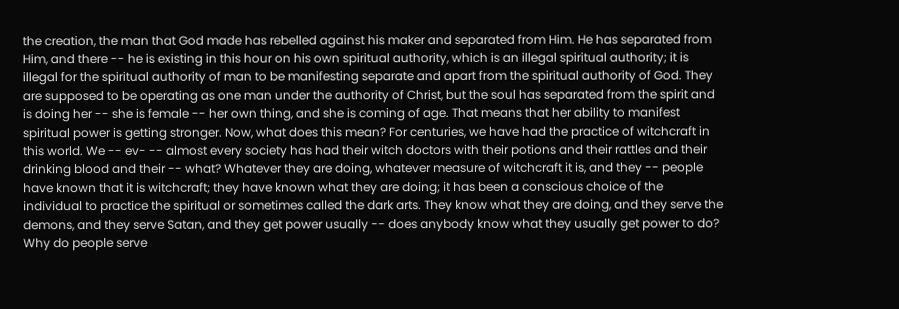the creation, the man that God made has rebelled against his maker and separated from Him. He has separated from Him, and there -- he is existing in this hour on his own spiritual authority, which is an illegal spiritual authority; it is illegal for the spiritual authority of man to be manifesting separate and apart from the spiritual authority of God. They are supposed to be operating as one man under the authority of Christ, but the soul has separated from the spirit and is doing her -- she is female -- her own thing, and she is coming of age. That means that her ability to manifest spiritual power is getting stronger. Now, what does this mean? For centuries, we have had the practice of witchcraft in this world. We -- ev- -- almost every society has had their witch doctors with their potions and their rattles and their drinking blood and their -- what? Whatever they are doing, whatever measure of witchcraft it is, and they -- people have known that it is witchcraft; they have known what they are doing; it has been a conscious choice of the individual to practice the spiritual or sometimes called the dark arts. They know what they are doing, and they serve the demons, and they serve Satan, and they get power usually -- does anybody know what they usually get power to do? Why do people serve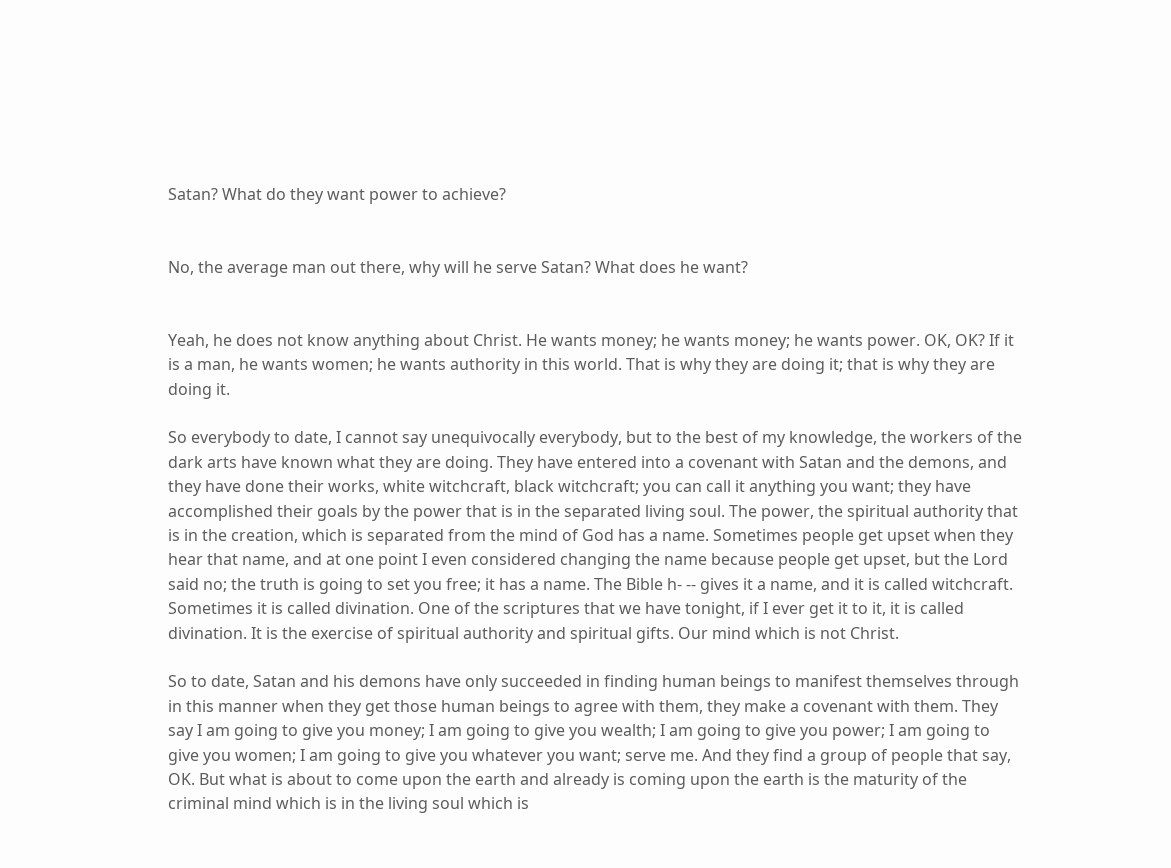Satan? What do they want power to achieve?


No, the average man out there, why will he serve Satan? What does he want?


Yeah, he does not know anything about Christ. He wants money; he wants money; he wants power. OK, OK? If it is a man, he wants women; he wants authority in this world. That is why they are doing it; that is why they are doing it.

So everybody to date, I cannot say unequivocally everybody, but to the best of my knowledge, the workers of the dark arts have known what they are doing. They have entered into a covenant with Satan and the demons, and they have done their works, white witchcraft, black witchcraft; you can call it anything you want; they have accomplished their goals by the power that is in the separated living soul. The power, the spiritual authority that is in the creation, which is separated from the mind of God has a name. Sometimes people get upset when they hear that name, and at one point I even considered changing the name because people get upset, but the Lord said no; the truth is going to set you free; it has a name. The Bible h- -- gives it a name, and it is called witchcraft. Sometimes it is called divination. One of the scriptures that we have tonight, if I ever get it to it, it is called divination. It is the exercise of spiritual authority and spiritual gifts. Our mind which is not Christ.

So to date, Satan and his demons have only succeeded in finding human beings to manifest themselves through in this manner when they get those human beings to agree with them, they make a covenant with them. They say I am going to give you money; I am going to give you wealth; I am going to give you power; I am going to give you women; I am going to give you whatever you want; serve me. And they find a group of people that say, OK. But what is about to come upon the earth and already is coming upon the earth is the maturity of the criminal mind which is in the living soul which is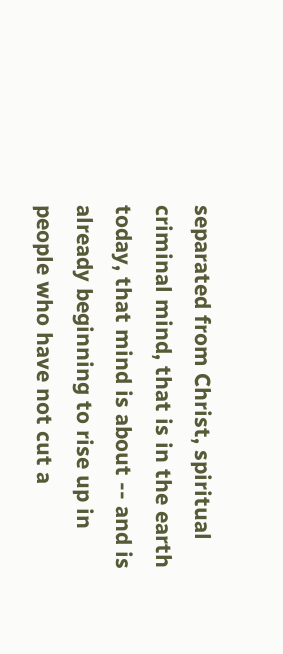separated from Christ, spiritual criminal mind, that is in the earth today, that mind is about -- and is already beginning to rise up in people who have not cut a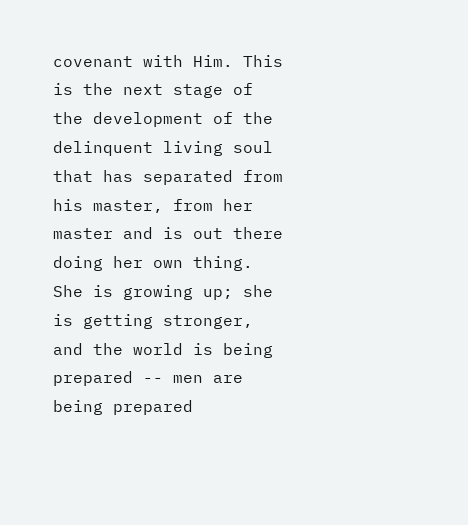covenant with Him. This is the next stage of the development of the delinquent living soul that has separated from his master, from her master and is out there doing her own thing. She is growing up; she is getting stronger, and the world is being prepared -- men are being prepared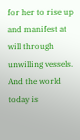for her to rise up and manifest at will through unwilling vessels. And the world today is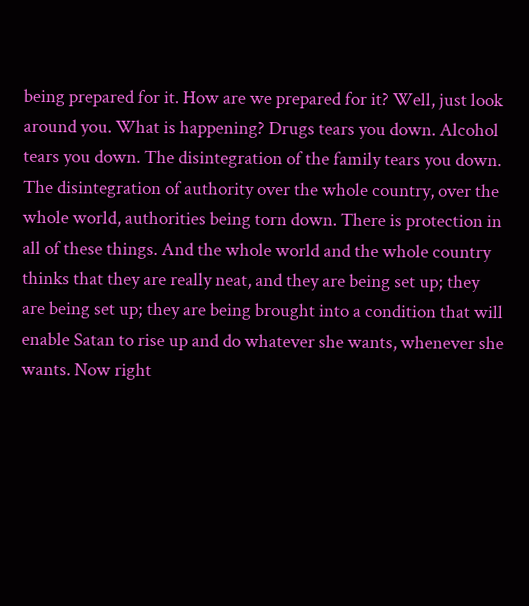being prepared for it. How are we prepared for it? Well, just look around you. What is happening? Drugs tears you down. Alcohol tears you down. The disintegration of the family tears you down. The disintegration of authority over the whole country, over the whole world, authorities being torn down. There is protection in all of these things. And the whole world and the whole country thinks that they are really neat, and they are being set up; they are being set up; they are being brought into a condition that will enable Satan to rise up and do whatever she wants, whenever she wants. Now right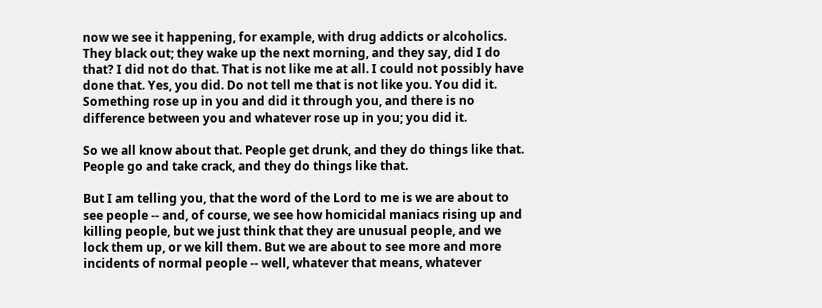now we see it happening, for example, with drug addicts or alcoholics. They black out; they wake up the next morning, and they say, did I do that? I did not do that. That is not like me at all. I could not possibly have done that. Yes, you did. Do not tell me that is not like you. You did it. Something rose up in you and did it through you, and there is no difference between you and whatever rose up in you; you did it.

So we all know about that. People get drunk, and they do things like that. People go and take crack, and they do things like that.

But I am telling you, that the word of the Lord to me is we are about to see people -- and, of course, we see how homicidal maniacs rising up and killing people, but we just think that they are unusual people, and we lock them up, or we kill them. But we are about to see more and more incidents of normal people -- well, whatever that means, whatever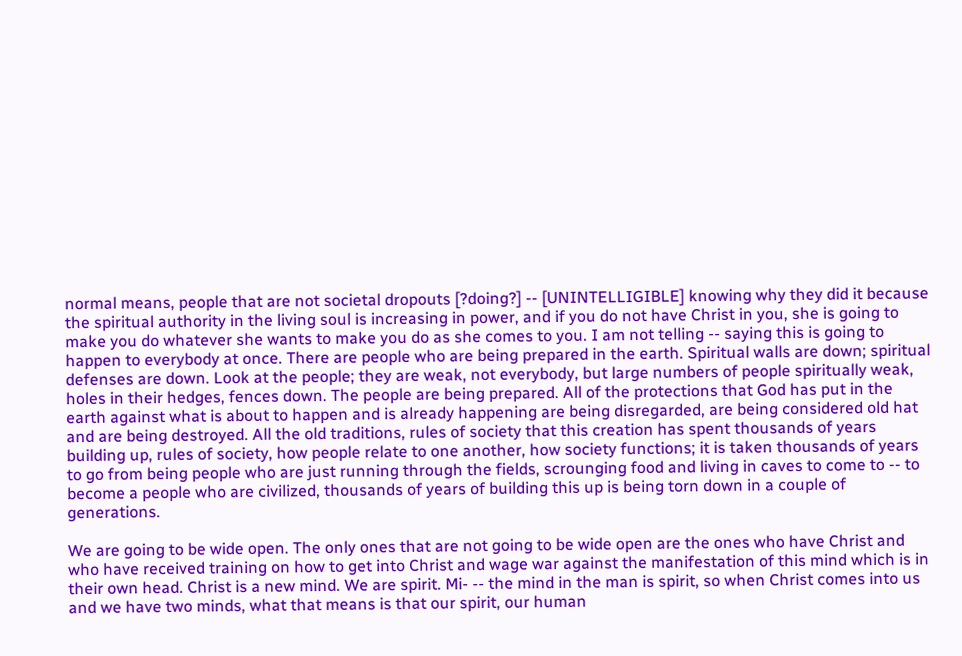normal means, people that are not societal dropouts [?doing?] -- [UNINTELLIGIBLE] knowing why they did it because the spiritual authority in the living soul is increasing in power, and if you do not have Christ in you, she is going to make you do whatever she wants to make you do as she comes to you. I am not telling -- saying this is going to happen to everybody at once. There are people who are being prepared in the earth. Spiritual walls are down; spiritual defenses are down. Look at the people; they are weak, not everybody, but large numbers of people spiritually weak, holes in their hedges, fences down. The people are being prepared. All of the protections that God has put in the earth against what is about to happen and is already happening are being disregarded, are being considered old hat and are being destroyed. All the old traditions, rules of society that this creation has spent thousands of years building up, rules of society, how people relate to one another, how society functions; it is taken thousands of years to go from being people who are just running through the fields, scrounging food and living in caves to come to -- to become a people who are civilized, thousands of years of building this up is being torn down in a couple of generations.

We are going to be wide open. The only ones that are not going to be wide open are the ones who have Christ and who have received training on how to get into Christ and wage war against the manifestation of this mind which is in their own head. Christ is a new mind. We are spirit. Mi- -- the mind in the man is spirit, so when Christ comes into us and we have two minds, what that means is that our spirit, our human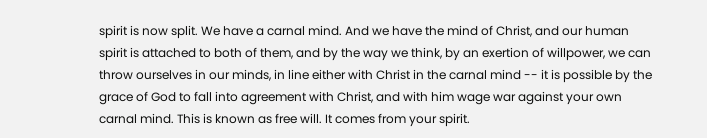spirit is now split. We have a carnal mind. And we have the mind of Christ, and our human spirit is attached to both of them, and by the way we think, by an exertion of willpower, we can throw ourselves in our minds, in line either with Christ in the carnal mind -- it is possible by the grace of God to fall into agreement with Christ, and with him wage war against your own carnal mind. This is known as free will. It comes from your spirit.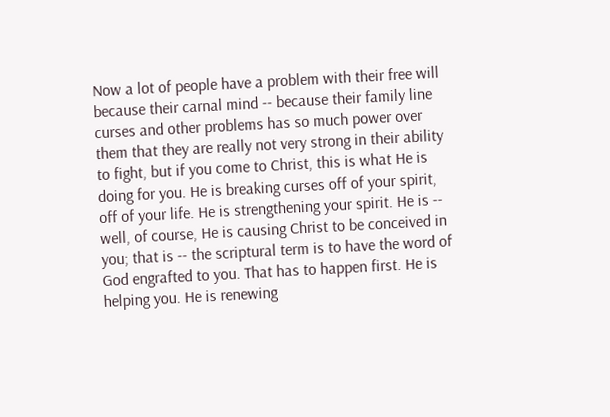Now a lot of people have a problem with their free will because their carnal mind -- because their family line curses and other problems has so much power over them that they are really not very strong in their ability to fight, but if you come to Christ, this is what He is doing for you. He is breaking curses off of your spirit, off of your life. He is strengthening your spirit. He is -- well, of course, He is causing Christ to be conceived in you; that is -- the scriptural term is to have the word of God engrafted to you. That has to happen first. He is helping you. He is renewing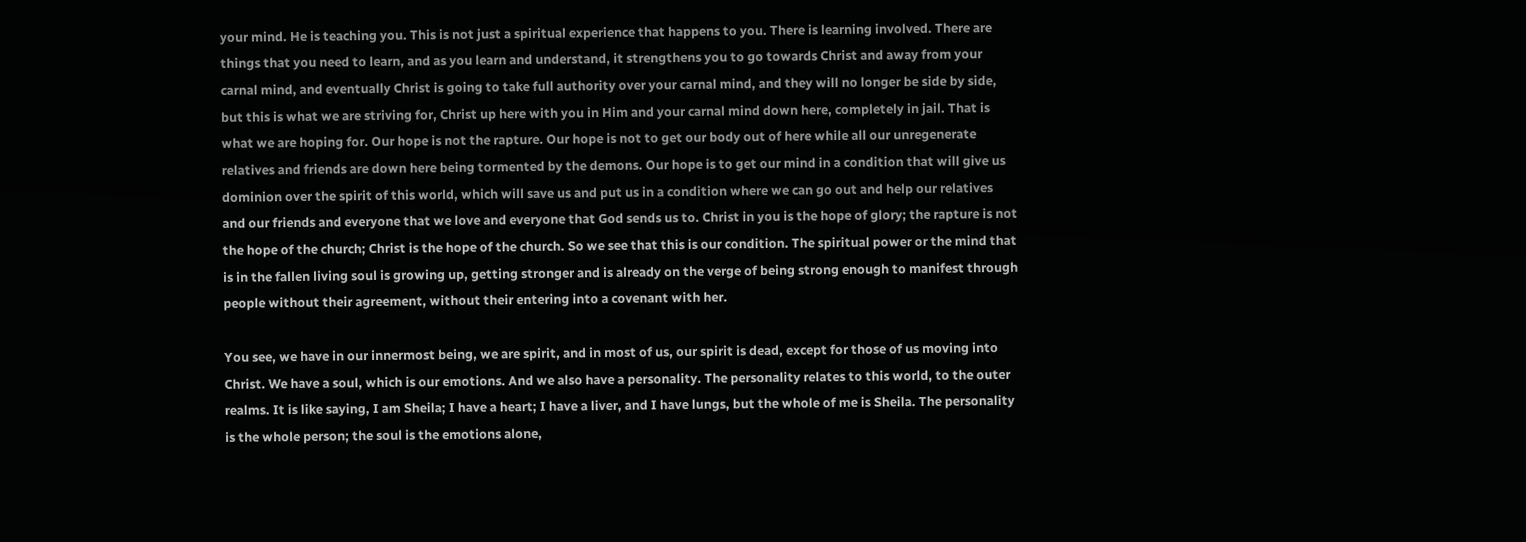your mind. He is teaching you. This is not just a spiritual experience that happens to you. There is learning involved. There are things that you need to learn, and as you learn and understand, it strengthens you to go towards Christ and away from your carnal mind, and eventually Christ is going to take full authority over your carnal mind, and they will no longer be side by side, but this is what we are striving for, Christ up here with you in Him and your carnal mind down here, completely in jail. That is what we are hoping for. Our hope is not the rapture. Our hope is not to get our body out of here while all our unregenerate relatives and friends are down here being tormented by the demons. Our hope is to get our mind in a condition that will give us dominion over the spirit of this world, which will save us and put us in a condition where we can go out and help our relatives and our friends and everyone that we love and everyone that God sends us to. Christ in you is the hope of glory; the rapture is not the hope of the church; Christ is the hope of the church. So we see that this is our condition. The spiritual power or the mind that is in the fallen living soul is growing up, getting stronger and is already on the verge of being strong enough to manifest through people without their agreement, without their entering into a covenant with her.

You see, we have in our innermost being, we are spirit, and in most of us, our spirit is dead, except for those of us moving into Christ. We have a soul, which is our emotions. And we also have a personality. The personality relates to this world, to the outer realms. It is like saying, I am Sheila; I have a heart; I have a liver, and I have lungs, but the whole of me is Sheila. The personality is the whole person; the soul is the emotions alone,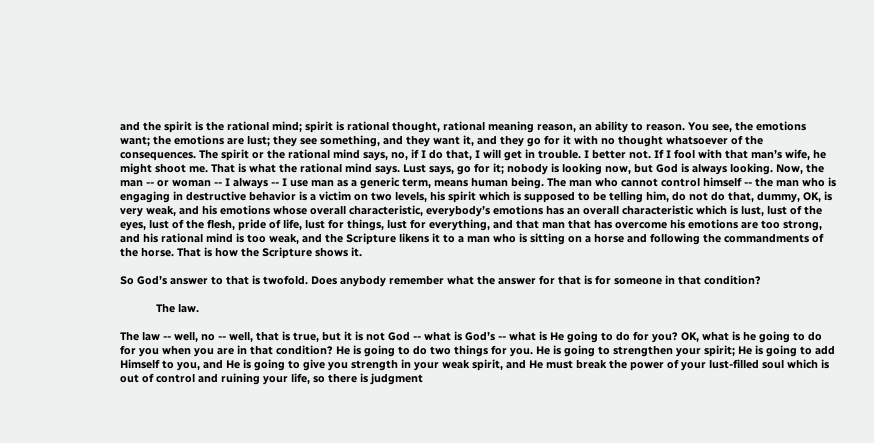and the spirit is the rational mind; spirit is rational thought, rational meaning reason, an ability to reason. You see, the emotions want; the emotions are lust; they see something, and they want it, and they go for it with no thought whatsoever of the consequences. The spirit or the rational mind says, no, if I do that, I will get in trouble. I better not. If I fool with that man’s wife, he might shoot me. That is what the rational mind says. Lust says, go for it; nobody is looking now, but God is always looking. Now, the man -- or woman -- I always -- I use man as a generic term, means human being. The man who cannot control himself -- the man who is engaging in destructive behavior is a victim on two levels, his spirit which is supposed to be telling him, do not do that, dummy, OK, is very weak, and his emotions whose overall characteristic, everybody’s emotions has an overall characteristic which is lust, lust of the eyes, lust of the flesh, pride of life, lust for things, lust for everything, and that man that has overcome his emotions are too strong, and his rational mind is too weak, and the Scripture likens it to a man who is sitting on a horse and following the commandments of the horse. That is how the Scripture shows it.

So God’s answer to that is twofold. Does anybody remember what the answer for that is for someone in that condition?

            The law.

The law -- well, no -- well, that is true, but it is not God -- what is God’s -- what is He going to do for you? OK, what is he going to do for you when you are in that condition? He is going to do two things for you. He is going to strengthen your spirit; He is going to add Himself to you, and He is going to give you strength in your weak spirit, and He must break the power of your lust-filled soul which is out of control and ruining your life, so there is judgment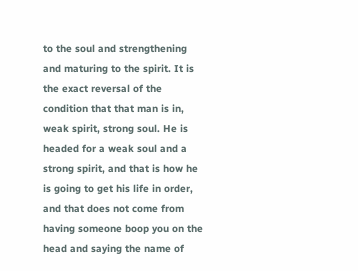to the soul and strengthening and maturing to the spirit. It is the exact reversal of the condition that that man is in, weak spirit, strong soul. He is headed for a weak soul and a strong spirit, and that is how he is going to get his life in order, and that does not come from having someone boop you on the head and saying the name of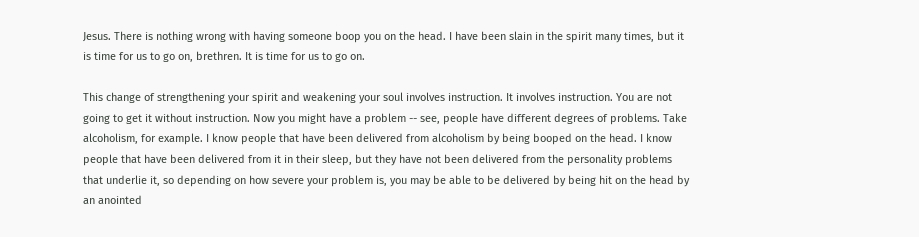Jesus. There is nothing wrong with having someone boop you on the head. I have been slain in the spirit many times, but it is time for us to go on, brethren. It is time for us to go on.

This change of strengthening your spirit and weakening your soul involves instruction. It involves instruction. You are not going to get it without instruction. Now you might have a problem -- see, people have different degrees of problems. Take alcoholism, for example. I know people that have been delivered from alcoholism by being booped on the head. I know people that have been delivered from it in their sleep, but they have not been delivered from the personality problems that underlie it, so depending on how severe your problem is, you may be able to be delivered by being hit on the head by an anointed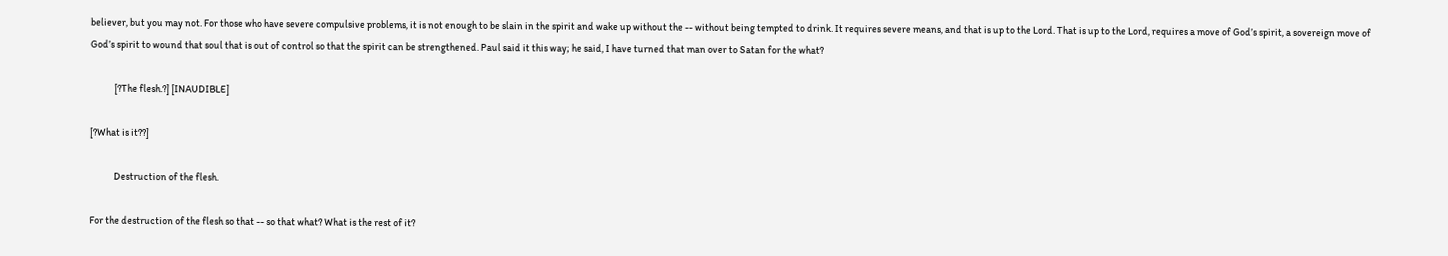believer, but you may not. For those who have severe compulsive problems, it is not enough to be slain in the spirit and wake up without the -- without being tempted to drink. It requires severe means, and that is up to the Lord. That is up to the Lord, requires a move of God’s spirit, a sovereign move of God’s spirit to wound that soul that is out of control so that the spirit can be strengthened. Paul said it this way; he said, I have turned that man over to Satan for the what?

            [?The flesh.?] [INAUDIBLE]

[?What is it??]

            Destruction of the flesh.

For the destruction of the flesh so that -- so that what? What is the rest of it?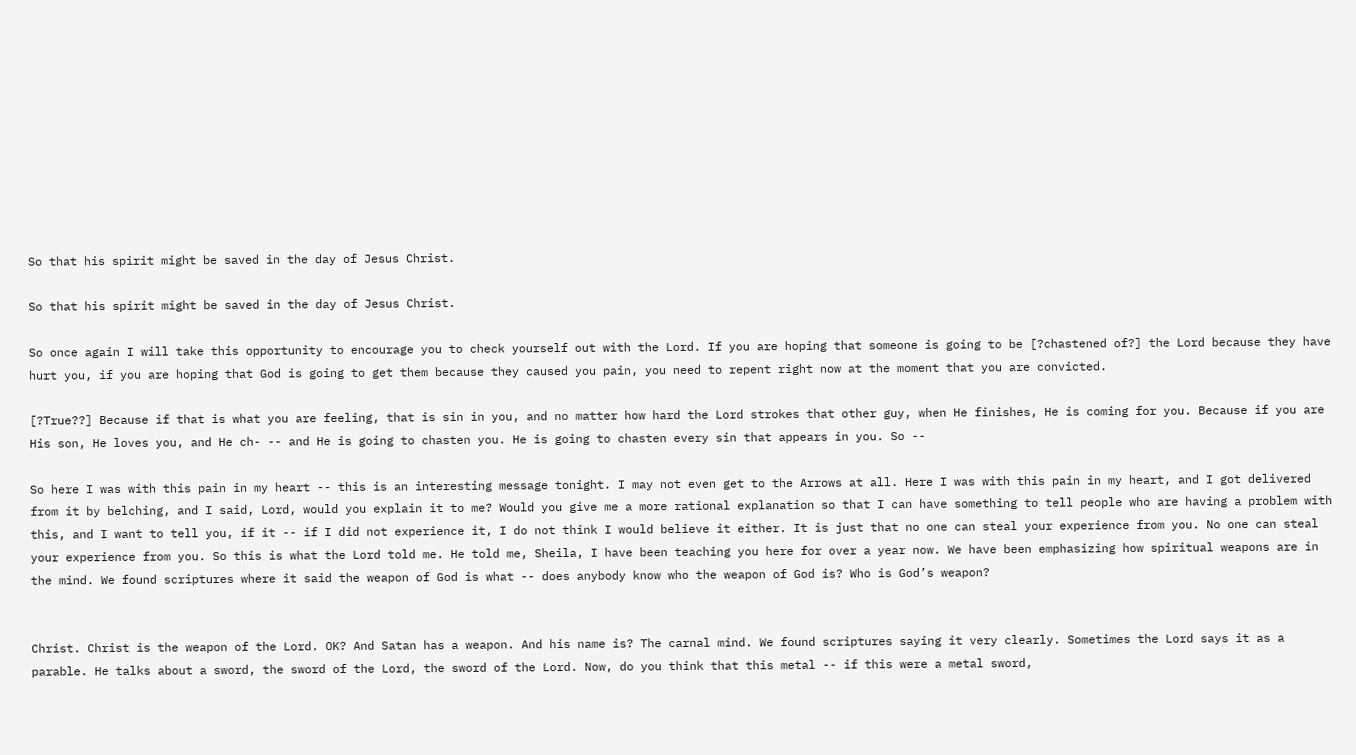So that his spirit might be saved in the day of Jesus Christ.

So that his spirit might be saved in the day of Jesus Christ.

So once again I will take this opportunity to encourage you to check yourself out with the Lord. If you are hoping that someone is going to be [?chastened of?] the Lord because they have hurt you, if you are hoping that God is going to get them because they caused you pain, you need to repent right now at the moment that you are convicted.

[?True??] Because if that is what you are feeling, that is sin in you, and no matter how hard the Lord strokes that other guy, when He finishes, He is coming for you. Because if you are His son, He loves you, and He ch- -- and He is going to chasten you. He is going to chasten every sin that appears in you. So --

So here I was with this pain in my heart -- this is an interesting message tonight. I may not even get to the Arrows at all. Here I was with this pain in my heart, and I got delivered from it by belching, and I said, Lord, would you explain it to me? Would you give me a more rational explanation so that I can have something to tell people who are having a problem with this, and I want to tell you, if it -- if I did not experience it, I do not think I would believe it either. It is just that no one can steal your experience from you. No one can steal your experience from you. So this is what the Lord told me. He told me, Sheila, I have been teaching you here for over a year now. We have been emphasizing how spiritual weapons are in the mind. We found scriptures where it said the weapon of God is what -- does anybody know who the weapon of God is? Who is God’s weapon?


Christ. Christ is the weapon of the Lord. OK? And Satan has a weapon. And his name is? The carnal mind. We found scriptures saying it very clearly. Sometimes the Lord says it as a parable. He talks about a sword, the sword of the Lord, the sword of the Lord. Now, do you think that this metal -- if this were a metal sword,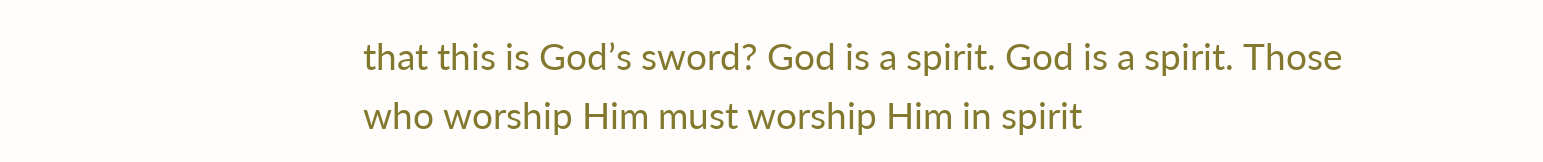that this is God’s sword? God is a spirit. God is a spirit. Those who worship Him must worship Him in spirit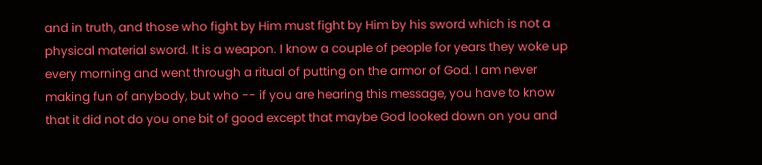and in truth, and those who fight by Him must fight by Him by his sword which is not a physical material sword. It is a weapon. I know a couple of people for years they woke up every morning and went through a ritual of putting on the armor of God. I am never making fun of anybody, but who -- if you are hearing this message, you have to know that it did not do you one bit of good except that maybe God looked down on you and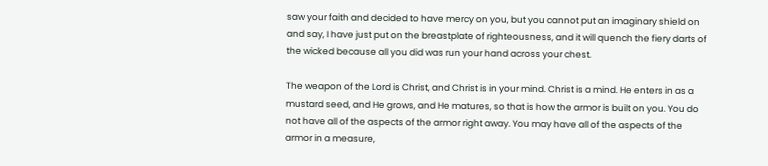saw your faith and decided to have mercy on you, but you cannot put an imaginary shield on and say, I have just put on the breastplate of righteousness, and it will quench the fiery darts of the wicked because all you did was run your hand across your chest.

The weapon of the Lord is Christ, and Christ is in your mind. Christ is a mind. He enters in as a mustard seed, and He grows, and He matures, so that is how the armor is built on you. You do not have all of the aspects of the armor right away. You may have all of the aspects of the armor in a measure,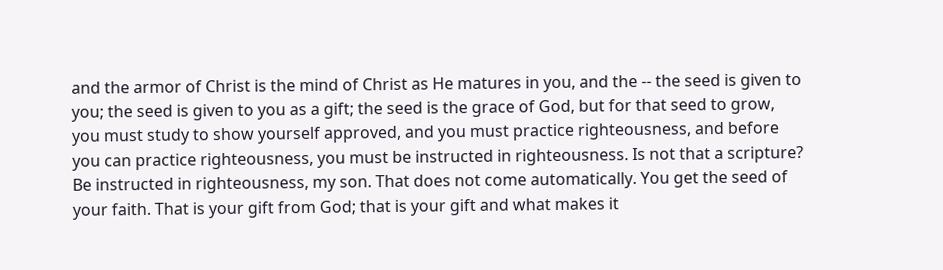and the armor of Christ is the mind of Christ as He matures in you, and the -- the seed is given to you; the seed is given to you as a gift; the seed is the grace of God, but for that seed to grow, you must study to show yourself approved, and you must practice righteousness, and before you can practice righteousness, you must be instructed in righteousness. Is not that a scripture? Be instructed in righteousness, my son. That does not come automatically. You get the seed of your faith. That is your gift from God; that is your gift and what makes it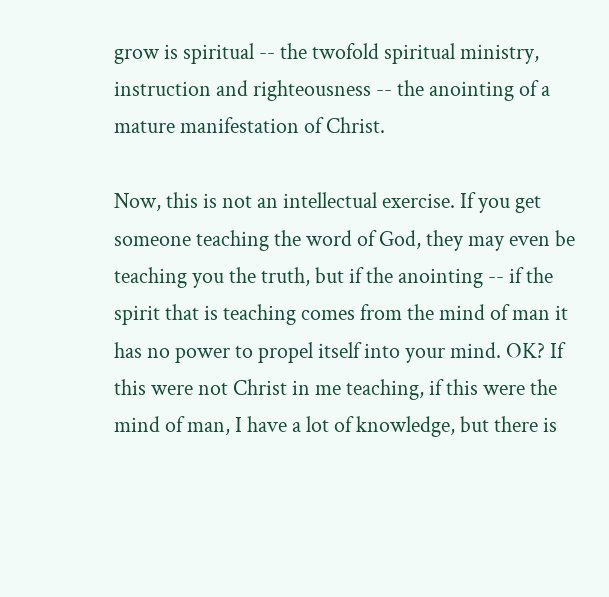grow is spiritual -- the twofold spiritual ministry, instruction and righteousness -- the anointing of a mature manifestation of Christ.

Now, this is not an intellectual exercise. If you get someone teaching the word of God, they may even be teaching you the truth, but if the anointing -- if the spirit that is teaching comes from the mind of man it has no power to propel itself into your mind. OK? If this were not Christ in me teaching, if this were the mind of man, I have a lot of knowledge, but there is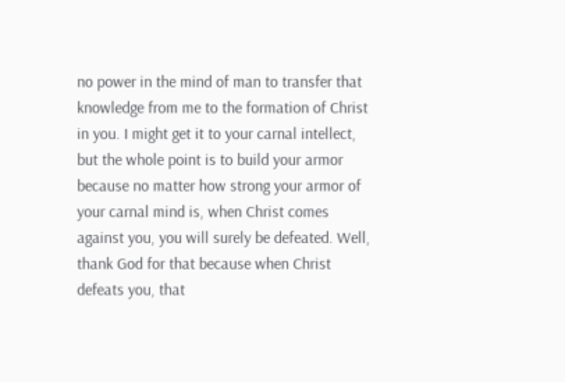no power in the mind of man to transfer that knowledge from me to the formation of Christ in you. I might get it to your carnal intellect, but the whole point is to build your armor because no matter how strong your armor of your carnal mind is, when Christ comes against you, you will surely be defeated. Well, thank God for that because when Christ defeats you, that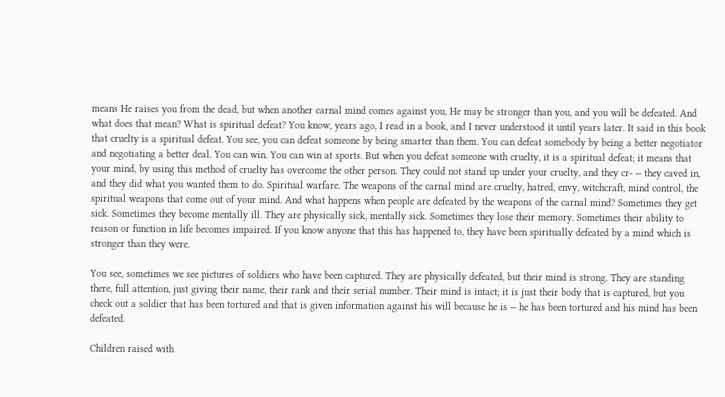means He raises you from the dead, but when another carnal mind comes against you, He may be stronger than you, and you will be defeated. And what does that mean? What is spiritual defeat? You know, years ago, I read in a book, and I never understood it until years later. It said in this book that cruelty is a spiritual defeat. You see, you can defeat someone by being smarter than them. You can defeat somebody by being a better negotiator and negotiating a better deal. You can win. You can win at sports. But when you defeat someone with cruelty, it is a spiritual defeat; it means that your mind, by using this method of cruelty has overcome the other person. They could not stand up under your cruelty, and they cr- -- they caved in, and they did what you wanted them to do. Spiritual warfare. The weapons of the carnal mind are cruelty, hatred, envy, witchcraft, mind control, the spiritual weapons that come out of your mind. And what happens when people are defeated by the weapons of the carnal mind? Sometimes they get sick. Sometimes they become mentally ill. They are physically sick, mentally sick. Sometimes they lose their memory. Sometimes their ability to reason or function in life becomes impaired. If you know anyone that this has happened to, they have been spiritually defeated by a mind which is stronger than they were.

You see, sometimes we see pictures of soldiers who have been captured. They are physically defeated, but their mind is strong. They are standing there, full attention, just giving their name, their rank and their serial number. Their mind is intact; it is just their body that is captured, but you check out a soldier that has been tortured and that is given information against his will because he is -- he has been tortured and his mind has been defeated.

Children raised with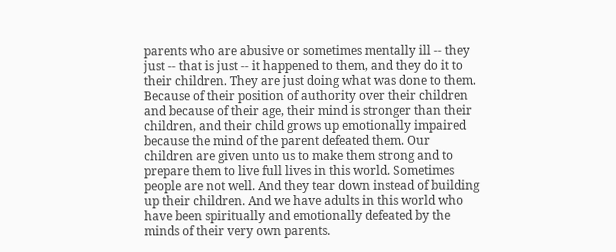parents who are abusive or sometimes mentally ill -- they just -- that is just -- it happened to them, and they do it to their children. They are just doing what was done to them. Because of their position of authority over their children and because of their age, their mind is stronger than their children, and their child grows up emotionally impaired because the mind of the parent defeated them. Our children are given unto us to make them strong and to prepare them to live full lives in this world. Sometimes people are not well. And they tear down instead of building up their children. And we have adults in this world who have been spiritually and emotionally defeated by the minds of their very own parents.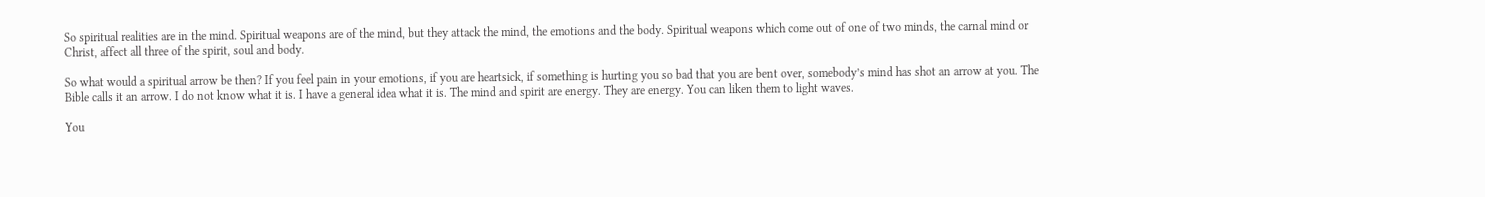So spiritual realities are in the mind. Spiritual weapons are of the mind, but they attack the mind, the emotions and the body. Spiritual weapons which come out of one of two minds, the carnal mind or Christ, affect all three of the spirit, soul and body.

So what would a spiritual arrow be then? If you feel pain in your emotions, if you are heartsick, if something is hurting you so bad that you are bent over, somebody’s mind has shot an arrow at you. The Bible calls it an arrow. I do not know what it is. I have a general idea what it is. The mind and spirit are energy. They are energy. You can liken them to light waves.

You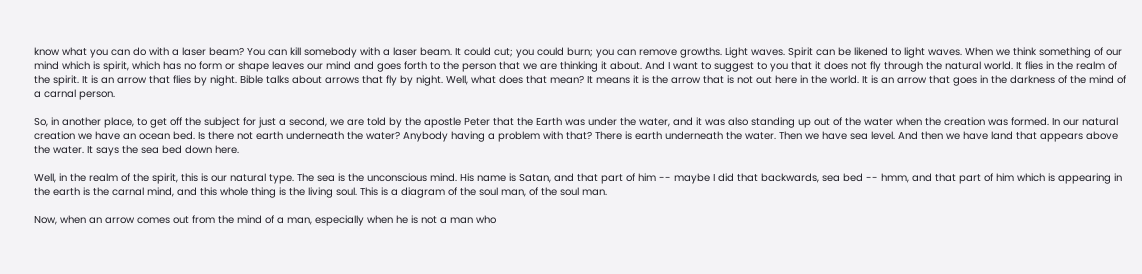know what you can do with a laser beam? You can kill somebody with a laser beam. It could cut; you could burn; you can remove growths. Light waves. Spirit can be likened to light waves. When we think something of our mind which is spirit, which has no form or shape leaves our mind and goes forth to the person that we are thinking it about. And I want to suggest to you that it does not fly through the natural world. It flies in the realm of the spirit. It is an arrow that flies by night. Bible talks about arrows that fly by night. Well, what does that mean? It means it is the arrow that is not out here in the world. It is an arrow that goes in the darkness of the mind of a carnal person.

So, in another place, to get off the subject for just a second, we are told by the apostle Peter that the Earth was under the water, and it was also standing up out of the water when the creation was formed. In our natural creation we have an ocean bed. Is there not earth underneath the water? Anybody having a problem with that? There is earth underneath the water. Then we have sea level. And then we have land that appears above the water. It says the sea bed down here.

Well, in the realm of the spirit, this is our natural type. The sea is the unconscious mind. His name is Satan, and that part of him -- maybe I did that backwards, sea bed -- hmm, and that part of him which is appearing in the earth is the carnal mind, and this whole thing is the living soul. This is a diagram of the soul man, of the soul man.

Now, when an arrow comes out from the mind of a man, especially when he is not a man who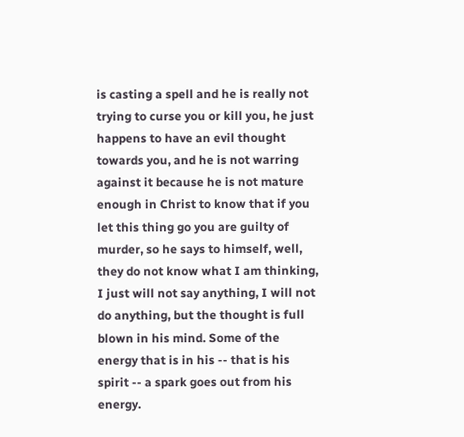is casting a spell and he is really not trying to curse you or kill you, he just happens to have an evil thought towards you, and he is not warring against it because he is not mature enough in Christ to know that if you let this thing go you are guilty of murder, so he says to himself, well, they do not know what I am thinking, I just will not say anything, I will not do anything, but the thought is full blown in his mind. Some of the energy that is in his -- that is his spirit -- a spark goes out from his energy.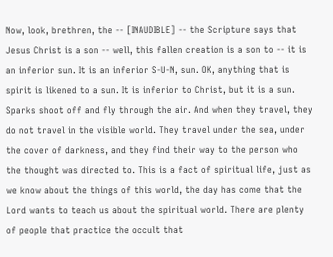Now, look, brethren, the -- [INAUDIBLE] -- the Scripture says that Jesus Christ is a son -- well, this fallen creation is a son to -- it is an inferior sun. It is an inferior S-U-N, sun. OK, anything that is spirit is likened to a sun. It is inferior to Christ, but it is a sun. Sparks shoot off and fly through the air. And when they travel, they do not travel in the visible world. They travel under the sea, under the cover of darkness, and they find their way to the person who the thought was directed to. This is a fact of spiritual life, just as we know about the things of this world, the day has come that the Lord wants to teach us about the spiritual world. There are plenty of people that practice the occult that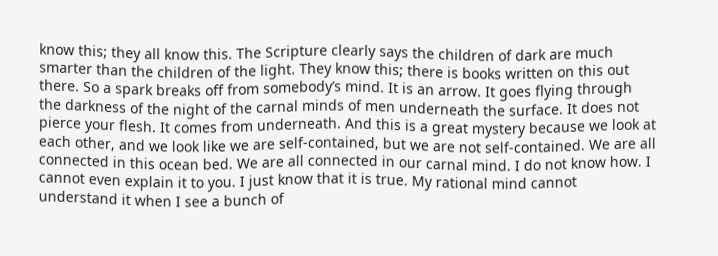know this; they all know this. The Scripture clearly says the children of dark are much smarter than the children of the light. They know this; there is books written on this out there. So a spark breaks off from somebody’s mind. It is an arrow. It goes flying through the darkness of the night of the carnal minds of men underneath the surface. It does not pierce your flesh. It comes from underneath. And this is a great mystery because we look at each other, and we look like we are self-contained, but we are not self-contained. We are all connected in this ocean bed. We are all connected in our carnal mind. I do not know how. I cannot even explain it to you. I just know that it is true. My rational mind cannot understand it when I see a bunch of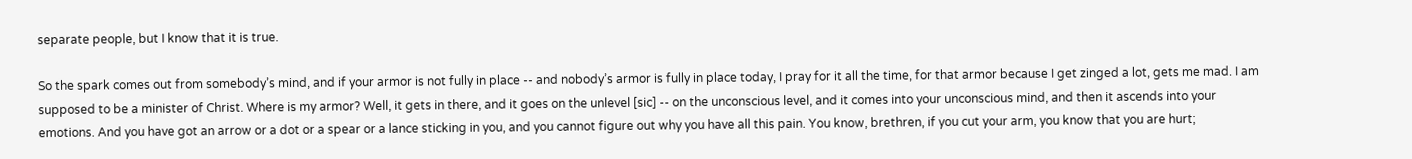separate people, but I know that it is true.

So the spark comes out from somebody’s mind, and if your armor is not fully in place -- and nobody’s armor is fully in place today, I pray for it all the time, for that armor because I get zinged a lot, gets me mad. I am supposed to be a minister of Christ. Where is my armor? Well, it gets in there, and it goes on the unlevel [sic] -- on the unconscious level, and it comes into your unconscious mind, and then it ascends into your emotions. And you have got an arrow or a dot or a spear or a lance sticking in you, and you cannot figure out why you have all this pain. You know, brethren, if you cut your arm, you know that you are hurt;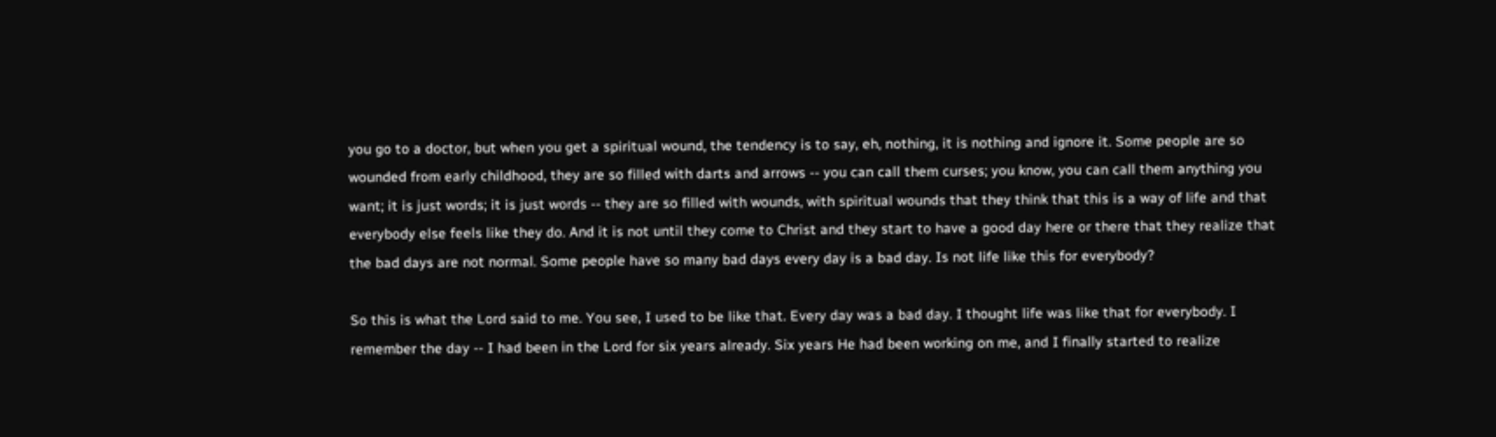you go to a doctor, but when you get a spiritual wound, the tendency is to say, eh, nothing, it is nothing and ignore it. Some people are so wounded from early childhood, they are so filled with darts and arrows -- you can call them curses; you know, you can call them anything you want; it is just words; it is just words -- they are so filled with wounds, with spiritual wounds that they think that this is a way of life and that everybody else feels like they do. And it is not until they come to Christ and they start to have a good day here or there that they realize that the bad days are not normal. Some people have so many bad days every day is a bad day. Is not life like this for everybody?

So this is what the Lord said to me. You see, I used to be like that. Every day was a bad day. I thought life was like that for everybody. I remember the day -- I had been in the Lord for six years already. Six years He had been working on me, and I finally started to realize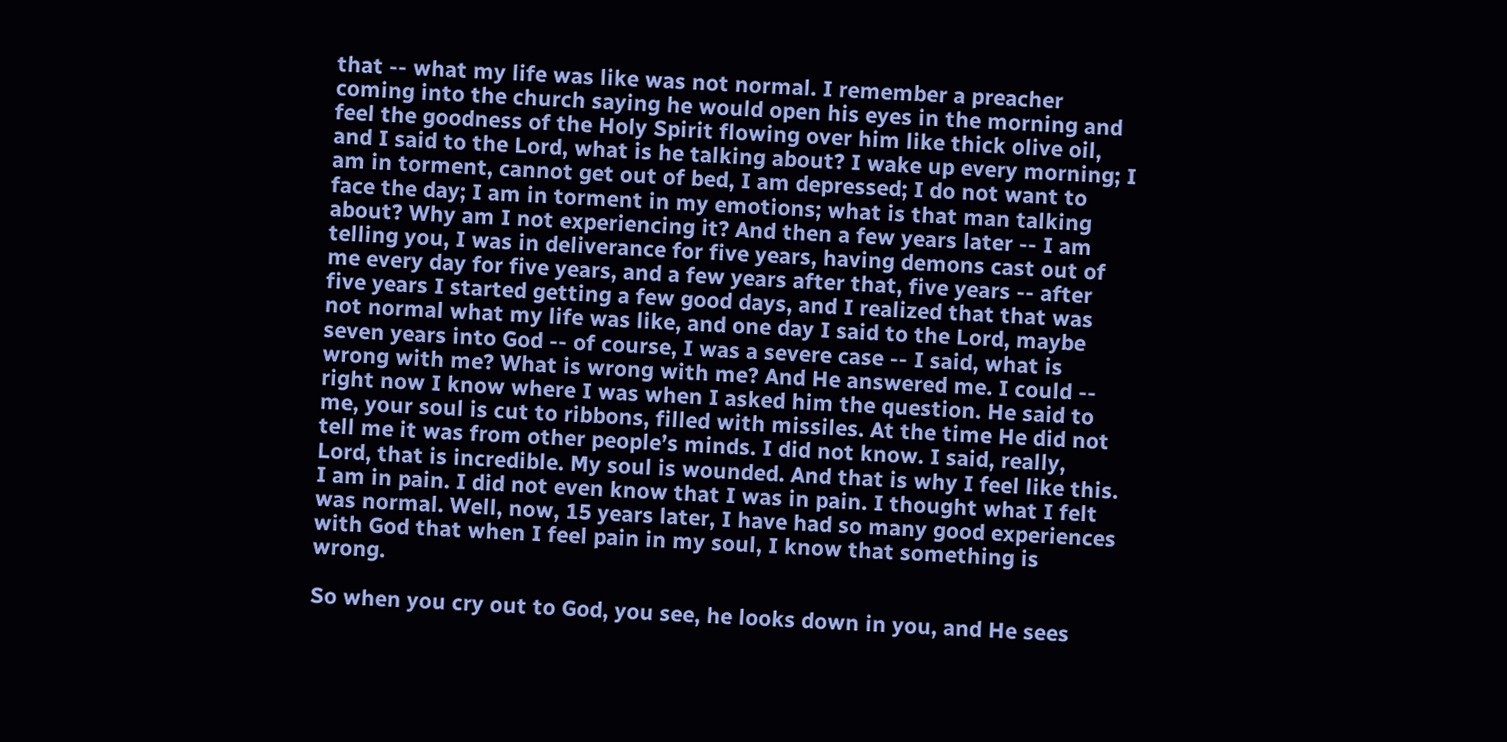that -- what my life was like was not normal. I remember a preacher coming into the church saying he would open his eyes in the morning and feel the goodness of the Holy Spirit flowing over him like thick olive oil, and I said to the Lord, what is he talking about? I wake up every morning; I am in torment, cannot get out of bed, I am depressed; I do not want to face the day; I am in torment in my emotions; what is that man talking about? Why am I not experiencing it? And then a few years later -- I am telling you, I was in deliverance for five years, having demons cast out of me every day for five years, and a few years after that, five years -- after five years I started getting a few good days, and I realized that that was not normal what my life was like, and one day I said to the Lord, maybe seven years into God -- of course, I was a severe case -- I said, what is wrong with me? What is wrong with me? And He answered me. I could -- right now I know where I was when I asked him the question. He said to me, your soul is cut to ribbons, filled with missiles. At the time He did not tell me it was from other people’s minds. I did not know. I said, really, Lord, that is incredible. My soul is wounded. And that is why I feel like this. I am in pain. I did not even know that I was in pain. I thought what I felt was normal. Well, now, 15 years later, I have had so many good experiences with God that when I feel pain in my soul, I know that something is wrong.

So when you cry out to God, you see, he looks down in you, and He sees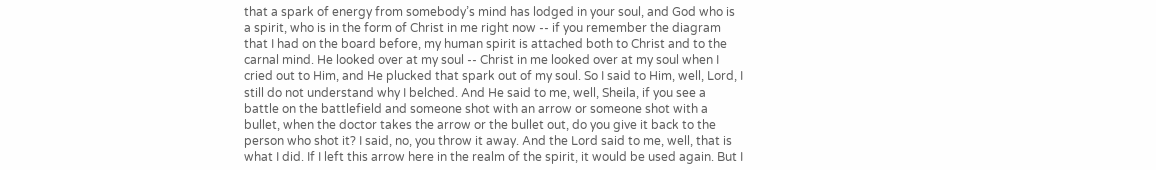that a spark of energy from somebody’s mind has lodged in your soul, and God who is a spirit, who is in the form of Christ in me right now -- if you remember the diagram that I had on the board before, my human spirit is attached both to Christ and to the carnal mind. He looked over at my soul -- Christ in me looked over at my soul when I cried out to Him, and He plucked that spark out of my soul. So I said to Him, well, Lord, I still do not understand why I belched. And He said to me, well, Sheila, if you see a battle on the battlefield and someone shot with an arrow or someone shot with a bullet, when the doctor takes the arrow or the bullet out, do you give it back to the person who shot it? I said, no, you throw it away. And the Lord said to me, well, that is what I did. If I left this arrow here in the realm of the spirit, it would be used again. But I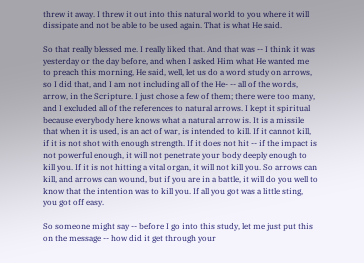threw it away. I threw it out into this natural world to you where it will dissipate and not be able to be used again. That is what He said.

So that really blessed me. I really liked that. And that was -- I think it was yesterday or the day before, and when I asked Him what He wanted me to preach this morning, He said, well, let us do a word study on arrows, so I did that, and I am not including all of the He- -- all of the words, arrow, in the Scripture. I just chose a few of them; there were too many, and I excluded all of the references to natural arrows. I kept it spiritual because everybody here knows what a natural arrow is. It is a missile that when it is used, is an act of war, is intended to kill. If it cannot kill, if it is not shot with enough strength. If it does not hit -- if the impact is not powerful enough, it will not penetrate your body deeply enough to kill you. If it is not hitting a vital organ, it will not kill you. So arrows can kill, and arrows can wound, but if you are in a battle, it will do you well to know that the intention was to kill you. If all you got was a little sting, you got off easy.

So someone might say -- before I go into this study, let me just put this on the message -- how did it get through your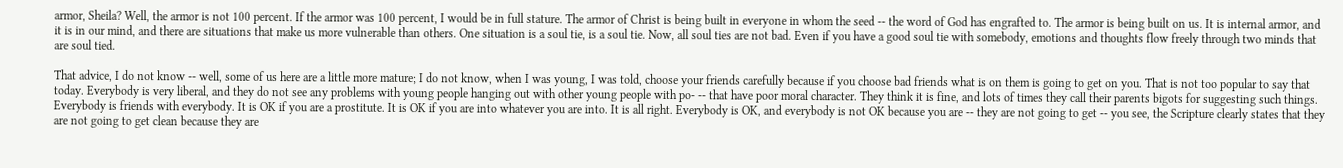armor, Sheila? Well, the armor is not 100 percent. If the armor was 100 percent, I would be in full stature. The armor of Christ is being built in everyone in whom the seed -- the word of God has engrafted to. The armor is being built on us. It is internal armor, and it is in our mind, and there are situations that make us more vulnerable than others. One situation is a soul tie, is a soul tie. Now, all soul ties are not bad. Even if you have a good soul tie with somebody, emotions and thoughts flow freely through two minds that are soul tied.

That advice, I do not know -- well, some of us here are a little more mature; I do not know, when I was young, I was told, choose your friends carefully because if you choose bad friends what is on them is going to get on you. That is not too popular to say that today. Everybody is very liberal, and they do not see any problems with young people hanging out with other young people with po- -- that have poor moral character. They think it is fine, and lots of times they call their parents bigots for suggesting such things. Everybody is friends with everybody. It is OK if you are a prostitute. It is OK if you are into whatever you are into. It is all right. Everybody is OK, and everybody is not OK because you are -- they are not going to get -- you see, the Scripture clearly states that they are not going to get clean because they are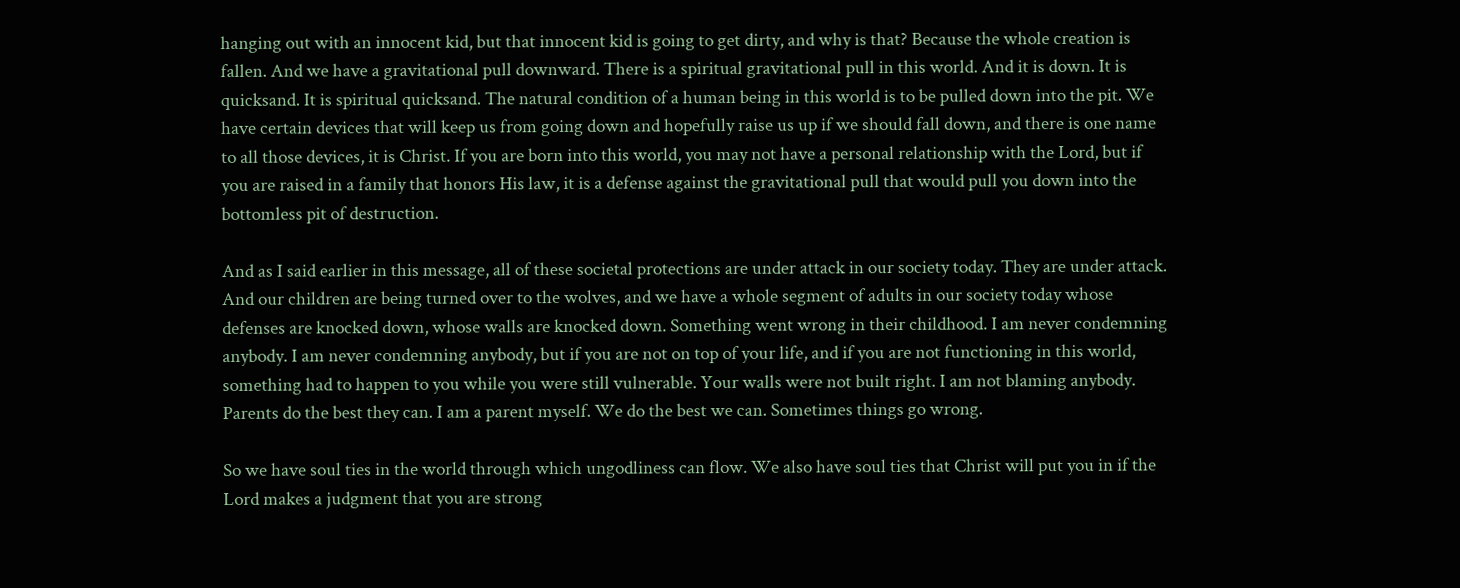hanging out with an innocent kid, but that innocent kid is going to get dirty, and why is that? Because the whole creation is fallen. And we have a gravitational pull downward. There is a spiritual gravitational pull in this world. And it is down. It is quicksand. It is spiritual quicksand. The natural condition of a human being in this world is to be pulled down into the pit. We have certain devices that will keep us from going down and hopefully raise us up if we should fall down, and there is one name to all those devices, it is Christ. If you are born into this world, you may not have a personal relationship with the Lord, but if you are raised in a family that honors His law, it is a defense against the gravitational pull that would pull you down into the bottomless pit of destruction.

And as I said earlier in this message, all of these societal protections are under attack in our society today. They are under attack. And our children are being turned over to the wolves, and we have a whole segment of adults in our society today whose defenses are knocked down, whose walls are knocked down. Something went wrong in their childhood. I am never condemning anybody. I am never condemning anybody, but if you are not on top of your life, and if you are not functioning in this world, something had to happen to you while you were still vulnerable. Your walls were not built right. I am not blaming anybody. Parents do the best they can. I am a parent myself. We do the best we can. Sometimes things go wrong.

So we have soul ties in the world through which ungodliness can flow. We also have soul ties that Christ will put you in if the Lord makes a judgment that you are strong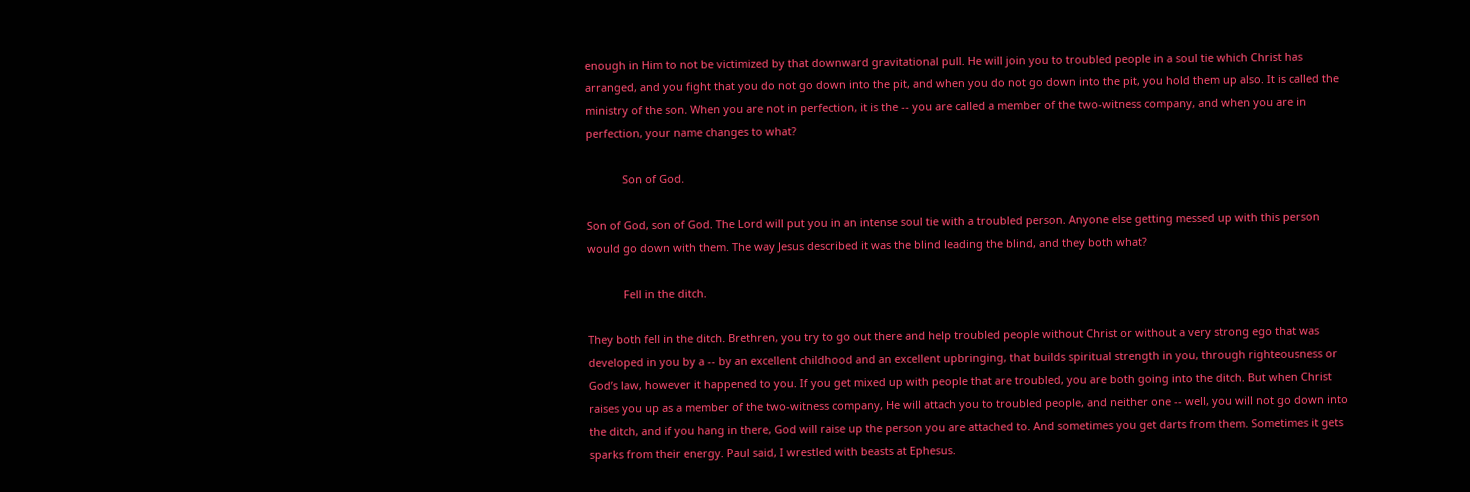enough in Him to not be victimized by that downward gravitational pull. He will join you to troubled people in a soul tie which Christ has arranged, and you fight that you do not go down into the pit, and when you do not go down into the pit, you hold them up also. It is called the ministry of the son. When you are not in perfection, it is the -- you are called a member of the two-witness company, and when you are in perfection, your name changes to what?

            Son of God.

Son of God, son of God. The Lord will put you in an intense soul tie with a troubled person. Anyone else getting messed up with this person would go down with them. The way Jesus described it was the blind leading the blind, and they both what?

            Fell in the ditch.

They both fell in the ditch. Brethren, you try to go out there and help troubled people without Christ or without a very strong ego that was developed in you by a -- by an excellent childhood and an excellent upbringing, that builds spiritual strength in you, through righteousness or God’s law, however it happened to you. If you get mixed up with people that are troubled, you are both going into the ditch. But when Christ raises you up as a member of the two-witness company, He will attach you to troubled people, and neither one -- well, you will not go down into the ditch, and if you hang in there, God will raise up the person you are attached to. And sometimes you get darts from them. Sometimes it gets sparks from their energy. Paul said, I wrestled with beasts at Ephesus.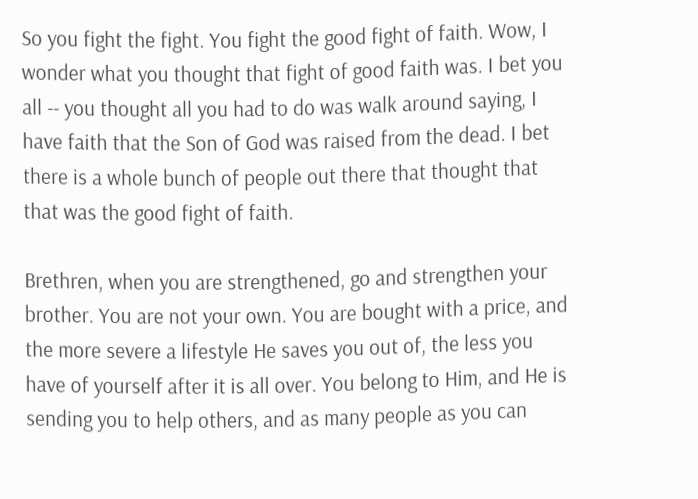So you fight the fight. You fight the good fight of faith. Wow, I wonder what you thought that fight of good faith was. I bet you all -- you thought all you had to do was walk around saying, I have faith that the Son of God was raised from the dead. I bet there is a whole bunch of people out there that thought that that was the good fight of faith.

Brethren, when you are strengthened, go and strengthen your brother. You are not your own. You are bought with a price, and the more severe a lifestyle He saves you out of, the less you have of yourself after it is all over. You belong to Him, and He is sending you to help others, and as many people as you can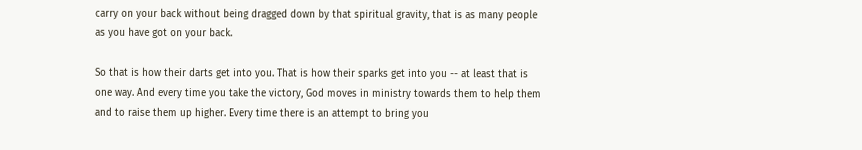carry on your back without being dragged down by that spiritual gravity, that is as many people as you have got on your back.

So that is how their darts get into you. That is how their sparks get into you -- at least that is one way. And every time you take the victory, God moves in ministry towards them to help them and to raise them up higher. Every time there is an attempt to bring you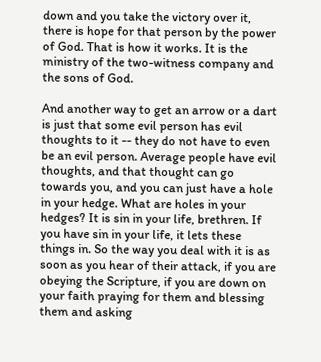down and you take the victory over it, there is hope for that person by the power of God. That is how it works. It is the ministry of the two-witness company and the sons of God.

And another way to get an arrow or a dart is just that some evil person has evil thoughts to it -- they do not have to even be an evil person. Average people have evil thoughts, and that thought can go towards you, and you can just have a hole in your hedge. What are holes in your hedges? It is sin in your life, brethren. If you have sin in your life, it lets these things in. So the way you deal with it is as soon as you hear of their attack, if you are obeying the Scripture, if you are down on your faith praying for them and blessing them and asking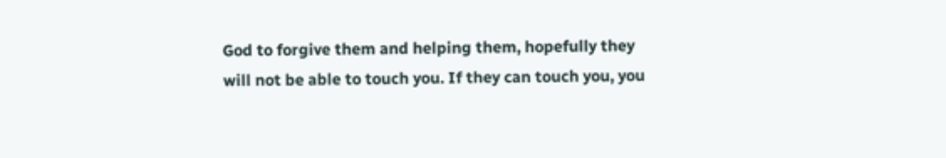God to forgive them and helping them, hopefully they will not be able to touch you. If they can touch you, you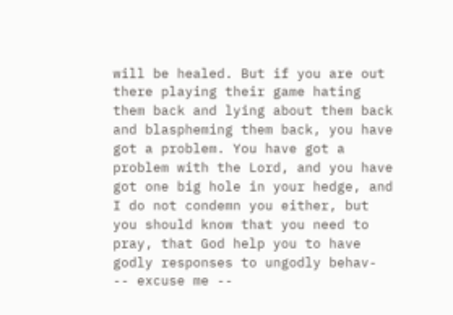will be healed. But if you are out there playing their game hating them back and lying about them back and blaspheming them back, you have got a problem. You have got a problem with the Lord, and you have got one big hole in your hedge, and I do not condemn you either, but you should know that you need to pray, that God help you to have godly responses to ungodly behav- -- excuse me --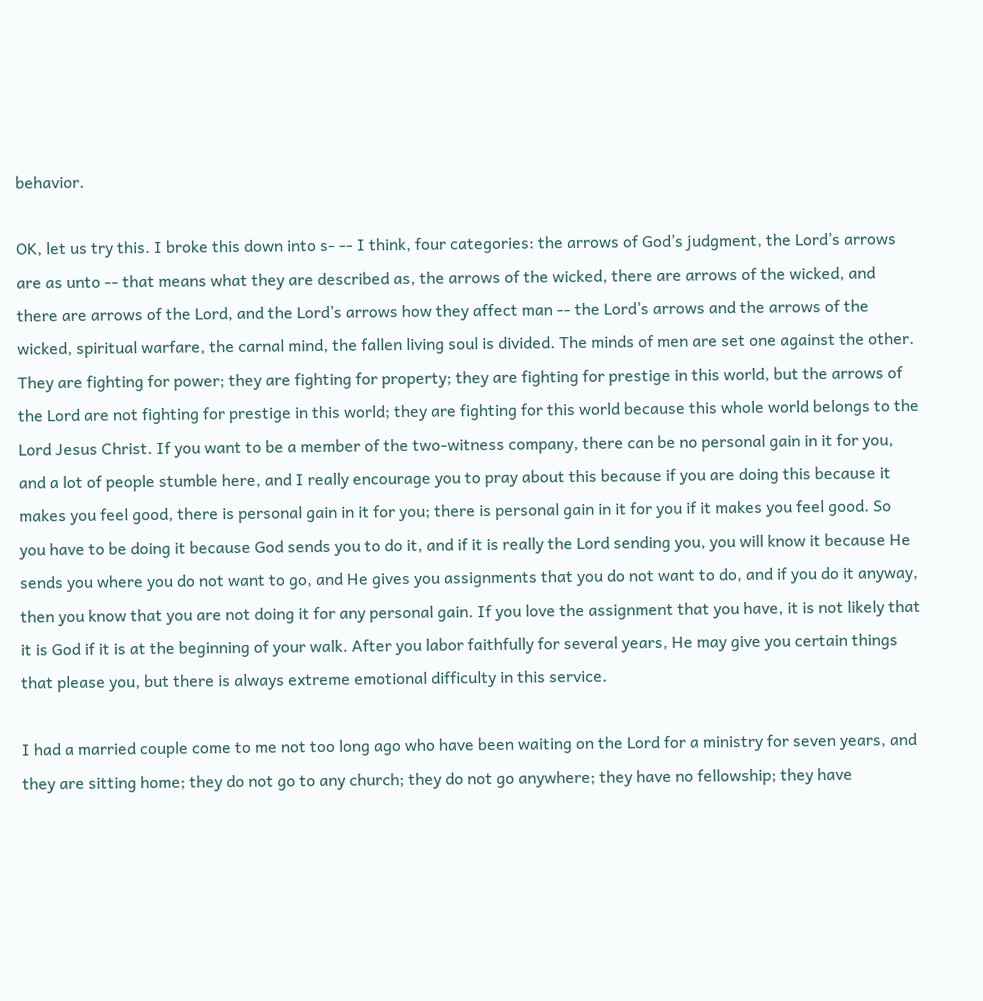behavior.

OK, let us try this. I broke this down into s- -- I think, four categories: the arrows of God’s judgment, the Lord’s arrows are as unto -- that means what they are described as, the arrows of the wicked, there are arrows of the wicked, and there are arrows of the Lord, and the Lord’s arrows how they affect man -- the Lord’s arrows and the arrows of the wicked, spiritual warfare, the carnal mind, the fallen living soul is divided. The minds of men are set one against the other. They are fighting for power; they are fighting for property; they are fighting for prestige in this world, but the arrows of the Lord are not fighting for prestige in this world; they are fighting for this world because this whole world belongs to the Lord Jesus Christ. If you want to be a member of the two-witness company, there can be no personal gain in it for you, and a lot of people stumble here, and I really encourage you to pray about this because if you are doing this because it makes you feel good, there is personal gain in it for you; there is personal gain in it for you if it makes you feel good. So you have to be doing it because God sends you to do it, and if it is really the Lord sending you, you will know it because He sends you where you do not want to go, and He gives you assignments that you do not want to do, and if you do it anyway, then you know that you are not doing it for any personal gain. If you love the assignment that you have, it is not likely that it is God if it is at the beginning of your walk. After you labor faithfully for several years, He may give you certain things that please you, but there is always extreme emotional difficulty in this service.

I had a married couple come to me not too long ago who have been waiting on the Lord for a ministry for seven years, and they are sitting home; they do not go to any church; they do not go anywhere; they have no fellowship; they have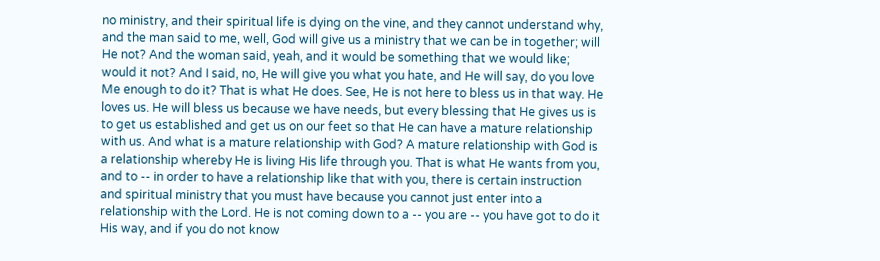no ministry, and their spiritual life is dying on the vine, and they cannot understand why, and the man said to me, well, God will give us a ministry that we can be in together; will He not? And the woman said, yeah, and it would be something that we would like; would it not? And I said, no, He will give you what you hate, and He will say, do you love Me enough to do it? That is what He does. See, He is not here to bless us in that way. He loves us. He will bless us because we have needs, but every blessing that He gives us is to get us established and get us on our feet so that He can have a mature relationship with us. And what is a mature relationship with God? A mature relationship with God is a relationship whereby He is living His life through you. That is what He wants from you, and to -- in order to have a relationship like that with you, there is certain instruction and spiritual ministry that you must have because you cannot just enter into a relationship with the Lord. He is not coming down to a -- you are -- you have got to do it His way, and if you do not know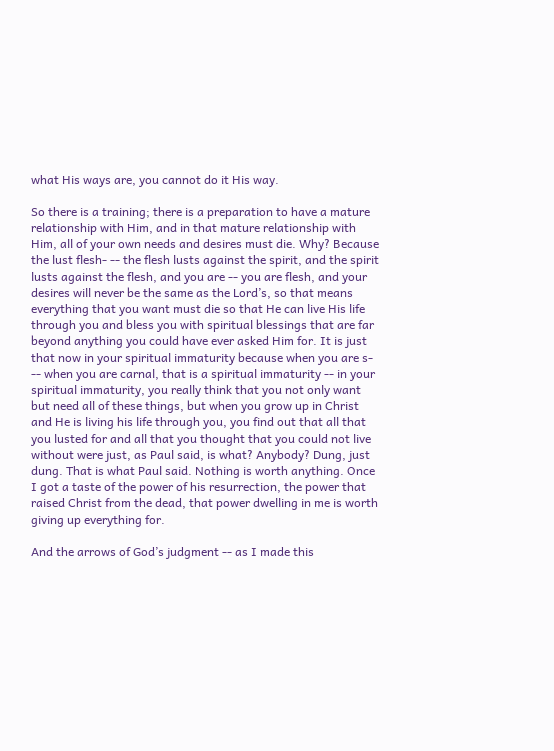what His ways are, you cannot do it His way.

So there is a training; there is a preparation to have a mature relationship with Him, and in that mature relationship with Him, all of your own needs and desires must die. Why? Because the lust flesh- -- the flesh lusts against the spirit, and the spirit lusts against the flesh, and you are -- you are flesh, and your desires will never be the same as the Lord’s, so that means everything that you want must die so that He can live His life through you and bless you with spiritual blessings that are far beyond anything you could have ever asked Him for. It is just that now in your spiritual immaturity because when you are s- -- when you are carnal, that is a spiritual immaturity -- in your spiritual immaturity, you really think that you not only want but need all of these things, but when you grow up in Christ and He is living his life through you, you find out that all that you lusted for and all that you thought that you could not live without were just, as Paul said, is what? Anybody? Dung, just dung. That is what Paul said. Nothing is worth anything. Once I got a taste of the power of his resurrection, the power that raised Christ from the dead, that power dwelling in me is worth giving up everything for.

And the arrows of God’s judgment -- as I made this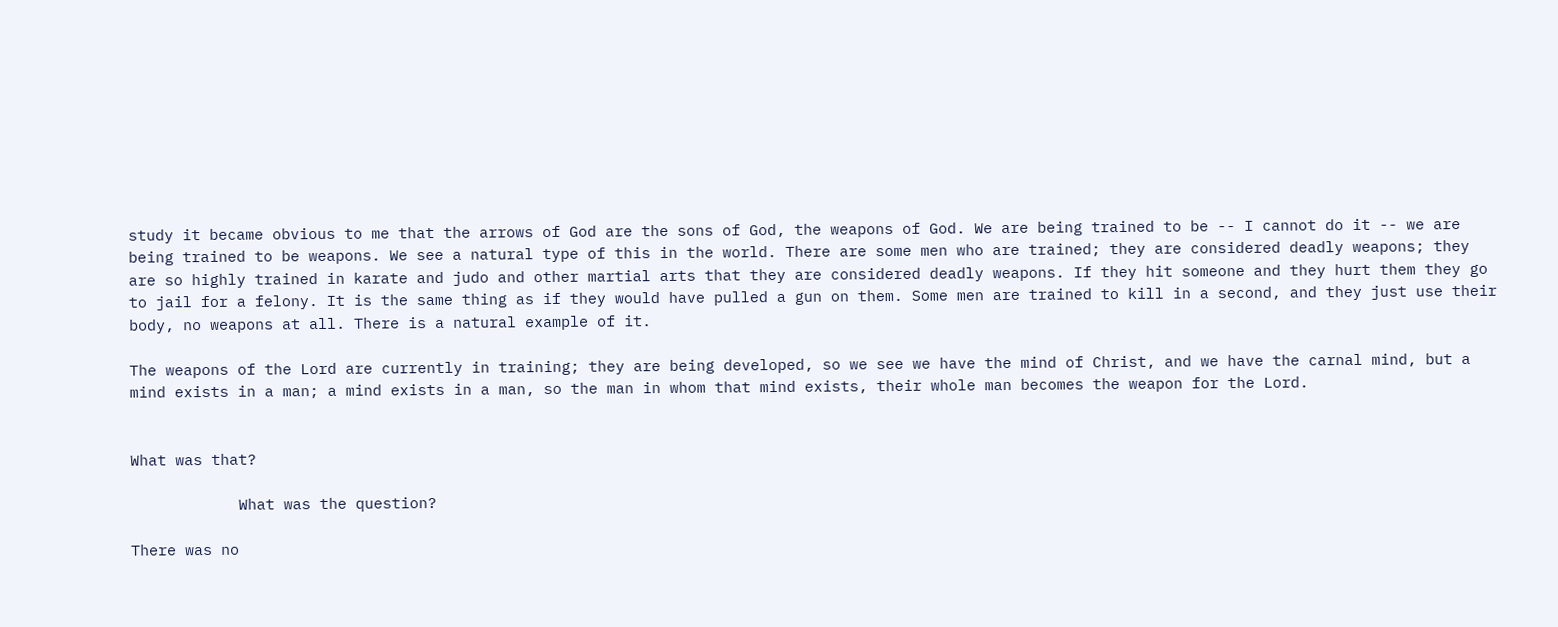study it became obvious to me that the arrows of God are the sons of God, the weapons of God. We are being trained to be -- I cannot do it -- we are being trained to be weapons. We see a natural type of this in the world. There are some men who are trained; they are considered deadly weapons; they are so highly trained in karate and judo and other martial arts that they are considered deadly weapons. If they hit someone and they hurt them they go to jail for a felony. It is the same thing as if they would have pulled a gun on them. Some men are trained to kill in a second, and they just use their body, no weapons at all. There is a natural example of it.

The weapons of the Lord are currently in training; they are being developed, so we see we have the mind of Christ, and we have the carnal mind, but a mind exists in a man; a mind exists in a man, so the man in whom that mind exists, their whole man becomes the weapon for the Lord.


What was that?

            What was the question?

There was no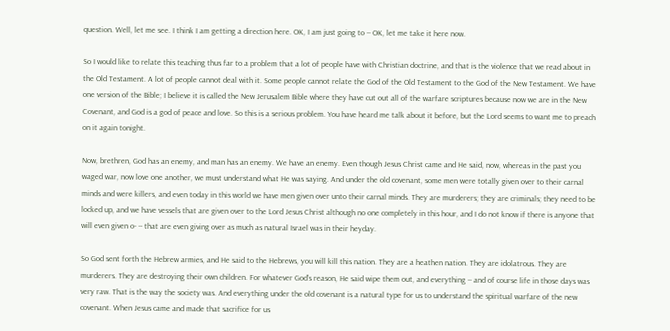question. Well, let me see. I think I am getting a direction here. OK, I am just going to -- OK, let me take it here now.

So I would like to relate this teaching thus far to a problem that a lot of people have with Christian doctrine, and that is the violence that we read about in the Old Testament. A lot of people cannot deal with it. Some people cannot relate the God of the Old Testament to the God of the New Testament. We have one version of the Bible; I believe it is called the New Jerusalem Bible where they have cut out all of the warfare scriptures because now we are in the New Covenant, and God is a god of peace and love. So this is a serious problem. You have heard me talk about it before, but the Lord seems to want me to preach on it again tonight.

Now, brethren, God has an enemy, and man has an enemy. We have an enemy. Even though Jesus Christ came and He said, now, whereas in the past you waged war, now love one another, we must understand what He was saying. And under the old covenant, some men were totally given over to their carnal minds and were killers, and even today in this world we have men given over unto their carnal minds. They are murderers; they are criminals; they need to be locked up, and we have vessels that are given over to the Lord Jesus Christ although no one completely in this hour, and I do not know if there is anyone that will even given o- -- that are even giving over as much as natural Israel was in their heyday.

So God sent forth the Hebrew armies, and He said to the Hebrews, you will kill this nation. They are a heathen nation. They are idolatrous. They are murderers. They are destroying their own children. For whatever God’s reason, He said wipe them out, and everything -- and of course life in those days was very raw. That is the way the society was. And everything under the old covenant is a natural type for us to understand the spiritual warfare of the new covenant. When Jesus came and made that sacrifice for us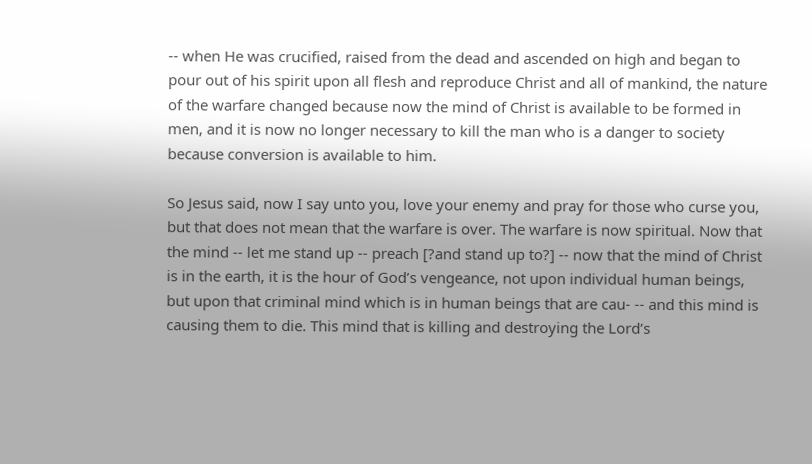-- when He was crucified, raised from the dead and ascended on high and began to pour out of his spirit upon all flesh and reproduce Christ and all of mankind, the nature of the warfare changed because now the mind of Christ is available to be formed in men, and it is now no longer necessary to kill the man who is a danger to society because conversion is available to him.

So Jesus said, now I say unto you, love your enemy and pray for those who curse you, but that does not mean that the warfare is over. The warfare is now spiritual. Now that the mind -- let me stand up -- preach [?and stand up to?] -- now that the mind of Christ is in the earth, it is the hour of God’s vengeance, not upon individual human beings, but upon that criminal mind which is in human beings that are cau- -- and this mind is causing them to die. This mind that is killing and destroying the Lord’s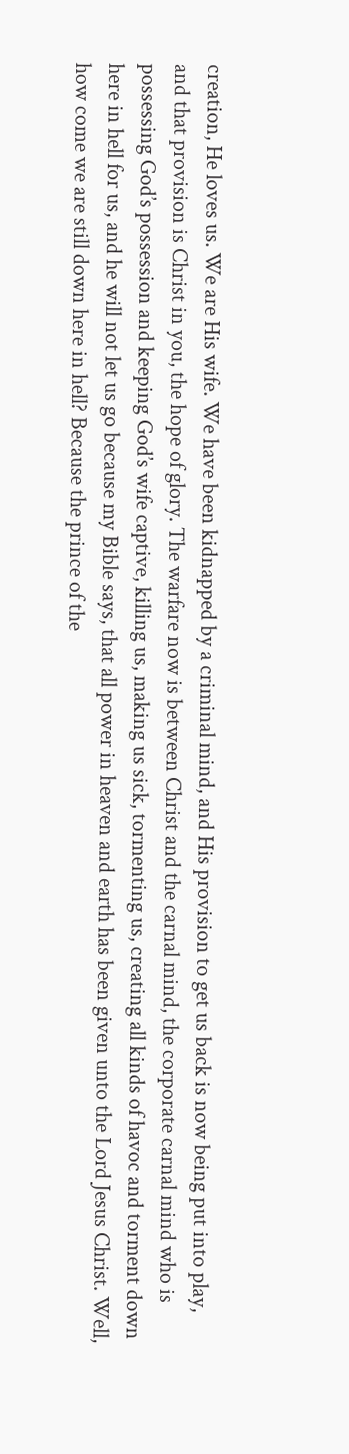creation, He loves us. We are His wife. We have been kidnapped by a criminal mind, and His provision to get us back is now being put into play, and that provision is Christ in you, the hope of glory. The warfare now is between Christ and the carnal mind, the corporate carnal mind who is possessing God’s possession and keeping God’s wife captive, killing us, making us sick, tormenting us, creating all kinds of havoc and torment down here in hell for us, and he will not let us go because my Bible says, that all power in heaven and earth has been given unto the Lord Jesus Christ. Well, how come we are still down here in hell? Because the prince of the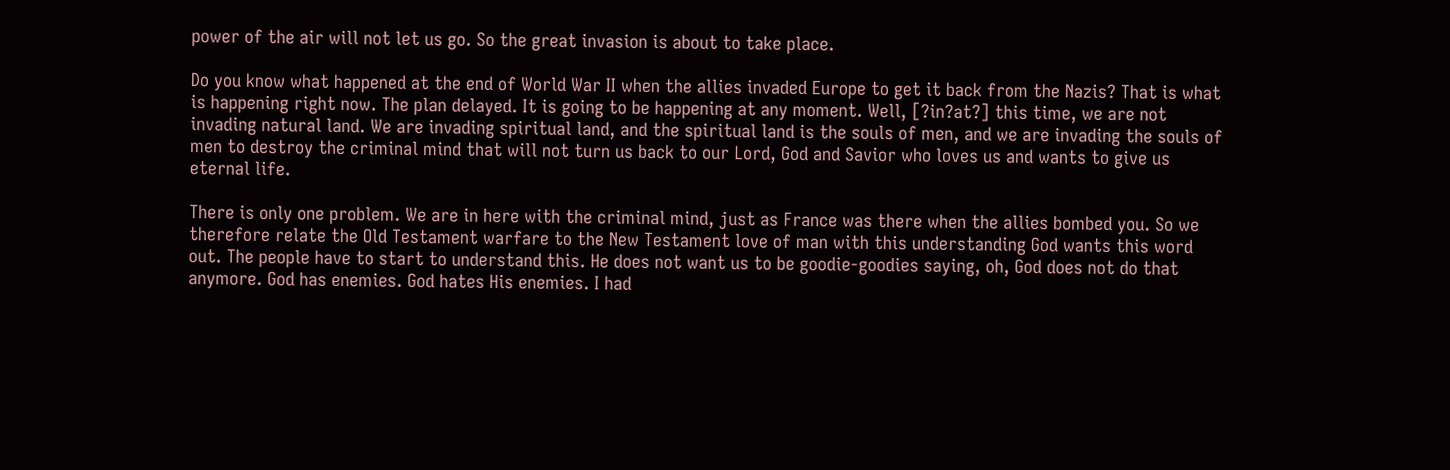power of the air will not let us go. So the great invasion is about to take place.

Do you know what happened at the end of World War II when the allies invaded Europe to get it back from the Nazis? That is what is happening right now. The plan delayed. It is going to be happening at any moment. Well, [?in?at?] this time, we are not invading natural land. We are invading spiritual land, and the spiritual land is the souls of men, and we are invading the souls of men to destroy the criminal mind that will not turn us back to our Lord, God and Savior who loves us and wants to give us eternal life.

There is only one problem. We are in here with the criminal mind, just as France was there when the allies bombed you. So we therefore relate the Old Testament warfare to the New Testament love of man with this understanding God wants this word out. The people have to start to understand this. He does not want us to be goodie-goodies saying, oh, God does not do that anymore. God has enemies. God hates His enemies. I had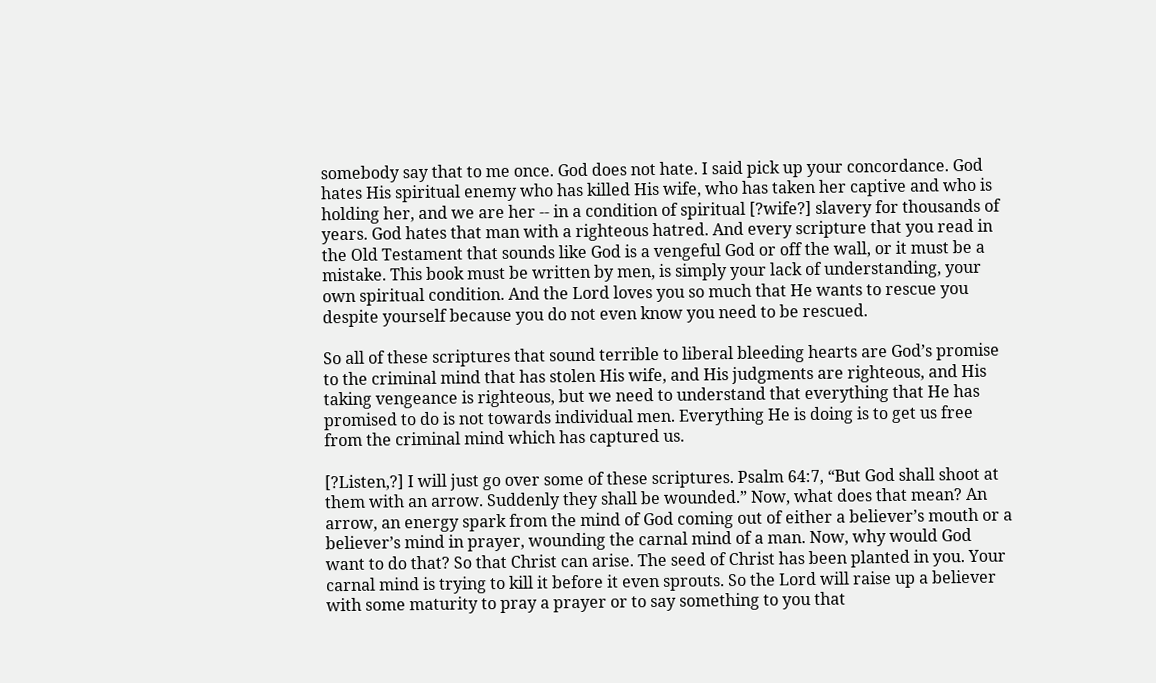somebody say that to me once. God does not hate. I said pick up your concordance. God hates His spiritual enemy who has killed His wife, who has taken her captive and who is holding her, and we are her -- in a condition of spiritual [?wife?] slavery for thousands of years. God hates that man with a righteous hatred. And every scripture that you read in the Old Testament that sounds like God is a vengeful God or off the wall, or it must be a mistake. This book must be written by men, is simply your lack of understanding, your own spiritual condition. And the Lord loves you so much that He wants to rescue you despite yourself because you do not even know you need to be rescued.

So all of these scriptures that sound terrible to liberal bleeding hearts are God’s promise to the criminal mind that has stolen His wife, and His judgments are righteous, and His taking vengeance is righteous, but we need to understand that everything that He has promised to do is not towards individual men. Everything He is doing is to get us free from the criminal mind which has captured us.

[?Listen,?] I will just go over some of these scriptures. Psalm 64:7, “But God shall shoot at them with an arrow. Suddenly they shall be wounded.” Now, what does that mean? An arrow, an energy spark from the mind of God coming out of either a believer’s mouth or a believer’s mind in prayer, wounding the carnal mind of a man. Now, why would God want to do that? So that Christ can arise. The seed of Christ has been planted in you. Your carnal mind is trying to kill it before it even sprouts. So the Lord will raise up a believer with some maturity to pray a prayer or to say something to you that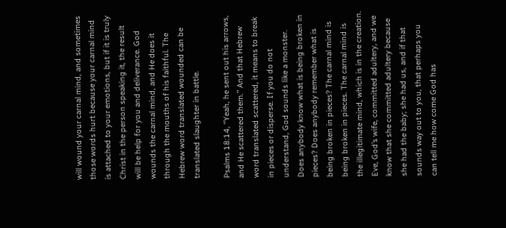will wound your carnal mind, and sometimes those words hurt because your carnal mind is attached to your emotions, but if it is truly Christ in the person speaking it, the result will be help for you and deliverance. God wounds the carnal mind, and He does it through the mouths of his faithful. The Hebrew word translated wounded can be translated slaughter in battle.

Psalms 18:14, “Yeah, he sent out his arrows, and He scattered them.” And that Hebrew word translated scattered, it means to break in pieces or disperse. If you do not understand, God sounds like a monster. Does anybody know what is being broken in pieces? Does anybody remember what is being broken in pieces? The carnal mind is being broken in pieces. The carnal mind is the illegitimate mind, which is in the creation. Eve, God’s wife, committed adultery, and we know that she committed adultery because she had the baby; she had us, and if that sounds way out to you, that perhaps you can tell me how come God has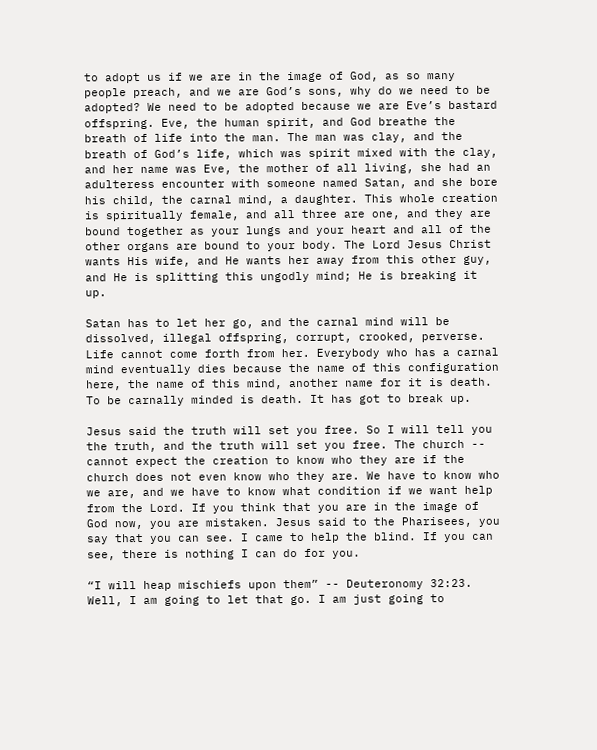to adopt us if we are in the image of God, as so many people preach, and we are God’s sons, why do we need to be adopted? We need to be adopted because we are Eve’s bastard offspring. Eve, the human spirit, and God breathe the breath of life into the man. The man was clay, and the breath of God’s life, which was spirit mixed with the clay, and her name was Eve, the mother of all living, she had an adulteress encounter with someone named Satan, and she bore his child, the carnal mind, a daughter. This whole creation is spiritually female, and all three are one, and they are bound together as your lungs and your heart and all of the other organs are bound to your body. The Lord Jesus Christ wants His wife, and He wants her away from this other guy, and He is splitting this ungodly mind; He is breaking it up.

Satan has to let her go, and the carnal mind will be dissolved, illegal offspring, corrupt, crooked, perverse. Life cannot come forth from her. Everybody who has a carnal mind eventually dies because the name of this configuration here, the name of this mind, another name for it is death. To be carnally minded is death. It has got to break up.

Jesus said the truth will set you free. So I will tell you the truth, and the truth will set you free. The church -- cannot expect the creation to know who they are if the church does not even know who they are. We have to know who we are, and we have to know what condition if we want help from the Lord. If you think that you are in the image of God now, you are mistaken. Jesus said to the Pharisees, you say that you can see. I came to help the blind. If you can see, there is nothing I can do for you.

“I will heap mischiefs upon them” -- Deuteronomy 32:23. Well, I am going to let that go. I am just going to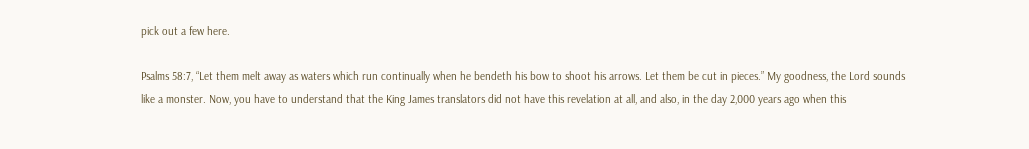pick out a few here.

Psalms 58:7, “Let them melt away as waters which run continually when he bendeth his bow to shoot his arrows. Let them be cut in pieces.” My goodness, the Lord sounds like a monster. Now, you have to understand that the King James translators did not have this revelation at all, and also, in the day 2,000 years ago when this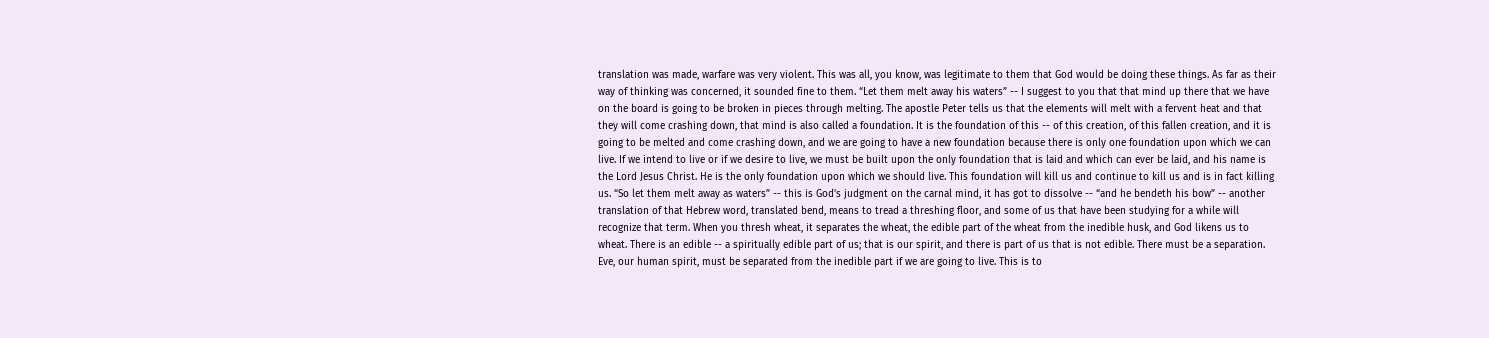translation was made, warfare was very violent. This was all, you know, was legitimate to them that God would be doing these things. As far as their way of thinking was concerned, it sounded fine to them. “Let them melt away his waters” -- I suggest to you that that mind up there that we have on the board is going to be broken in pieces through melting. The apostle Peter tells us that the elements will melt with a fervent heat and that they will come crashing down, that mind is also called a foundation. It is the foundation of this -- of this creation, of this fallen creation, and it is going to be melted and come crashing down, and we are going to have a new foundation because there is only one foundation upon which we can live. If we intend to live or if we desire to live, we must be built upon the only foundation that is laid and which can ever be laid, and his name is the Lord Jesus Christ. He is the only foundation upon which we should live. This foundation will kill us and continue to kill us and is in fact killing us. “So let them melt away as waters” -- this is God’s judgment on the carnal mind, it has got to dissolve -- “and he bendeth his bow” -- another translation of that Hebrew word, translated bend, means to tread a threshing floor, and some of us that have been studying for a while will recognize that term. When you thresh wheat, it separates the wheat, the edible part of the wheat from the inedible husk, and God likens us to wheat. There is an edible -- a spiritually edible part of us; that is our spirit, and there is part of us that is not edible. There must be a separation. Eve, our human spirit, must be separated from the inedible part if we are going to live. This is to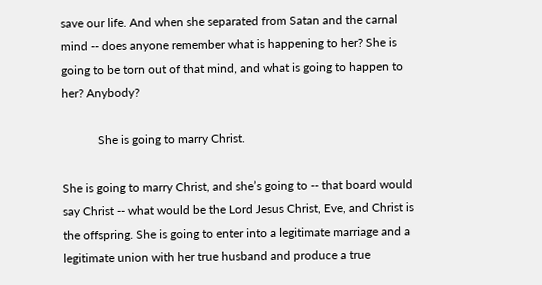save our life. And when she separated from Satan and the carnal mind -- does anyone remember what is happening to her? She is going to be torn out of that mind, and what is going to happen to her? Anybody?

            She is going to marry Christ.

She is going to marry Christ, and she’s going to -- that board would say Christ -- what would be the Lord Jesus Christ, Eve, and Christ is the offspring. She is going to enter into a legitimate marriage and a legitimate union with her true husband and produce a true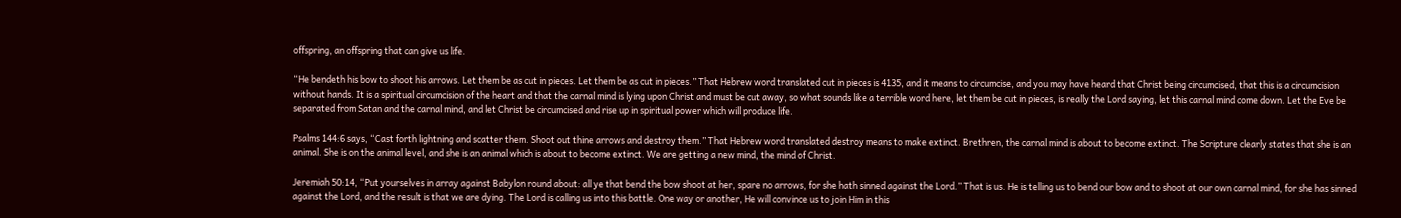offspring, an offspring that can give us life.

“He bendeth his bow to shoot his arrows. Let them be as cut in pieces. Let them be as cut in pieces.” That Hebrew word translated cut in pieces is 4135, and it means to circumcise, and you may have heard that Christ being circumcised, that this is a circumcision without hands. It is a spiritual circumcision of the heart and that the carnal mind is lying upon Christ and must be cut away, so what sounds like a terrible word here, let them be cut in pieces, is really the Lord saying, let this carnal mind come down. Let the Eve be separated from Satan and the carnal mind, and let Christ be circumcised and rise up in spiritual power which will produce life.

Psalms 144:6 says, “Cast forth lightning and scatter them. Shoot out thine arrows and destroy them.” That Hebrew word translated destroy means to make extinct. Brethren, the carnal mind is about to become extinct. The Scripture clearly states that she is an animal. She is on the animal level, and she is an animal which is about to become extinct. We are getting a new mind, the mind of Christ.

Jeremiah 50:14, “Put yourselves in array against Babylon round about: all ye that bend the bow shoot at her, spare no arrows, for she hath sinned against the Lord.” That is us. He is telling us to bend our bow and to shoot at our own carnal mind, for she has sinned against the Lord, and the result is that we are dying. The Lord is calling us into this battle. One way or another, He will convince us to join Him in this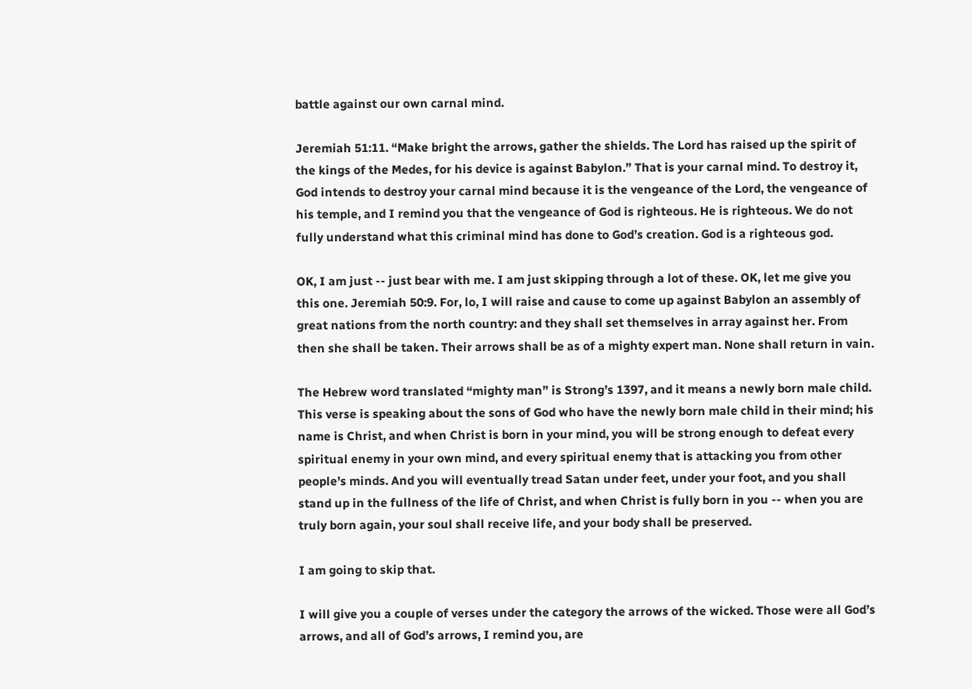battle against our own carnal mind.

Jeremiah 51:11. “Make bright the arrows, gather the shields. The Lord has raised up the spirit of the kings of the Medes, for his device is against Babylon.” That is your carnal mind. To destroy it, God intends to destroy your carnal mind because it is the vengeance of the Lord, the vengeance of his temple, and I remind you that the vengeance of God is righteous. He is righteous. We do not fully understand what this criminal mind has done to God’s creation. God is a righteous god.

OK, I am just -- just bear with me. I am just skipping through a lot of these. OK, let me give you this one. Jeremiah 50:9. For, lo, I will raise and cause to come up against Babylon an assembly of great nations from the north country: and they shall set themselves in array against her. From then she shall be taken. Their arrows shall be as of a mighty expert man. None shall return in vain.

The Hebrew word translated “mighty man” is Strong’s 1397, and it means a newly born male child. This verse is speaking about the sons of God who have the newly born male child in their mind; his name is Christ, and when Christ is born in your mind, you will be strong enough to defeat every spiritual enemy in your own mind, and every spiritual enemy that is attacking you from other people’s minds. And you will eventually tread Satan under feet, under your foot, and you shall stand up in the fullness of the life of Christ, and when Christ is fully born in you -- when you are truly born again, your soul shall receive life, and your body shall be preserved.

I am going to skip that.

I will give you a couple of verses under the category the arrows of the wicked. Those were all God’s arrows, and all of God’s arrows, I remind you, are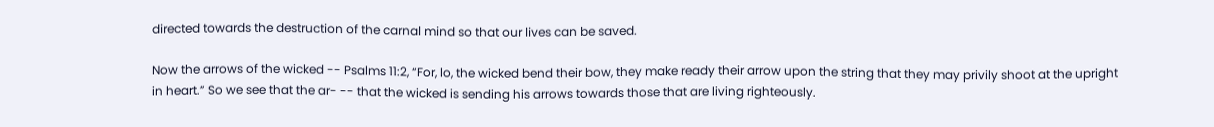directed towards the destruction of the carnal mind so that our lives can be saved.

Now the arrows of the wicked -- Psalms 11:2, “For, lo, the wicked bend their bow, they make ready their arrow upon the string that they may privily shoot at the upright in heart.” So we see that the ar- -- that the wicked is sending his arrows towards those that are living righteously.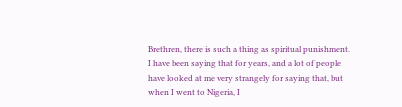Brethren, there is such a thing as spiritual punishment. I have been saying that for years, and a lot of people have looked at me very strangely for saying that, but when I went to Nigeria, I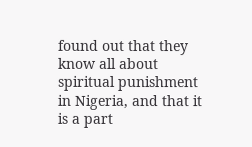found out that they know all about spiritual punishment in Nigeria, and that it is a part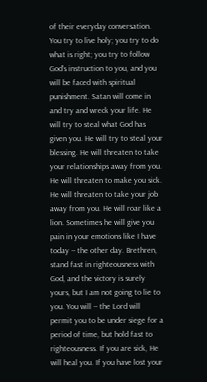of their everyday conversation. You try to live holy; you try to do what is right; you try to follow God’s instruction to you, and you will be faced with spiritual punishment. Satan will come in and try and wreck your life. He will try to steal what God has given you. He will try to steal your blessing. He will threaten to take your relationships away from you. He will threaten to make you sick. He will threaten to take your job away from you. He will roar like a lion. Sometimes he will give you pain in your emotions like I have today -- the other day. Brethren, stand fast in righteousness with God, and the victory is surely yours, but I am not going to lie to you. You will -- the Lord will permit you to be under siege for a period of time, but hold fast to righteousness. If you are sick, He will heal you. If you have lost your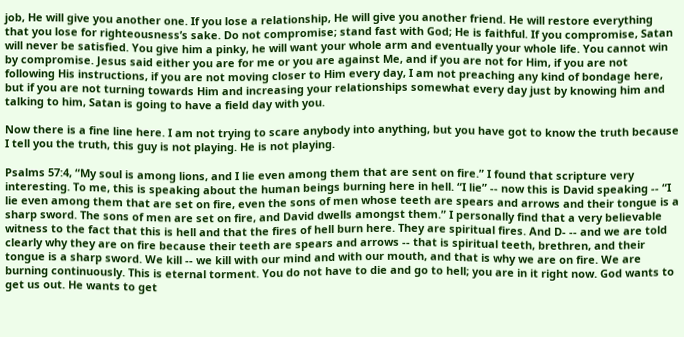job, He will give you another one. If you lose a relationship, He will give you another friend. He will restore everything that you lose for righteousness’s sake. Do not compromise; stand fast with God; He is faithful. If you compromise, Satan will never be satisfied. You give him a pinky, he will want your whole arm and eventually your whole life. You cannot win by compromise. Jesus said either you are for me or you are against Me, and if you are not for Him, if you are not following His instructions, if you are not moving closer to Him every day, I am not preaching any kind of bondage here, but if you are not turning towards Him and increasing your relationships somewhat every day just by knowing him and talking to him, Satan is going to have a field day with you.

Now there is a fine line here. I am not trying to scare anybody into anything, but you have got to know the truth because I tell you the truth, this guy is not playing. He is not playing.

Psalms 57:4, “My soul is among lions, and I lie even among them that are sent on fire.” I found that scripture very interesting. To me, this is speaking about the human beings burning here in hell. “I lie” -- now this is David speaking -- “I lie even among them that are set on fire, even the sons of men whose teeth are spears and arrows and their tongue is a sharp sword. The sons of men are set on fire, and David dwells amongst them.” I personally find that a very believable witness to the fact that this is hell and that the fires of hell burn here. They are spiritual fires. And D- -- and we are told clearly why they are on fire because their teeth are spears and arrows -- that is spiritual teeth, brethren, and their tongue is a sharp sword. We kill -- we kill with our mind and with our mouth, and that is why we are on fire. We are burning continuously. This is eternal torment. You do not have to die and go to hell; you are in it right now. God wants to get us out. He wants to get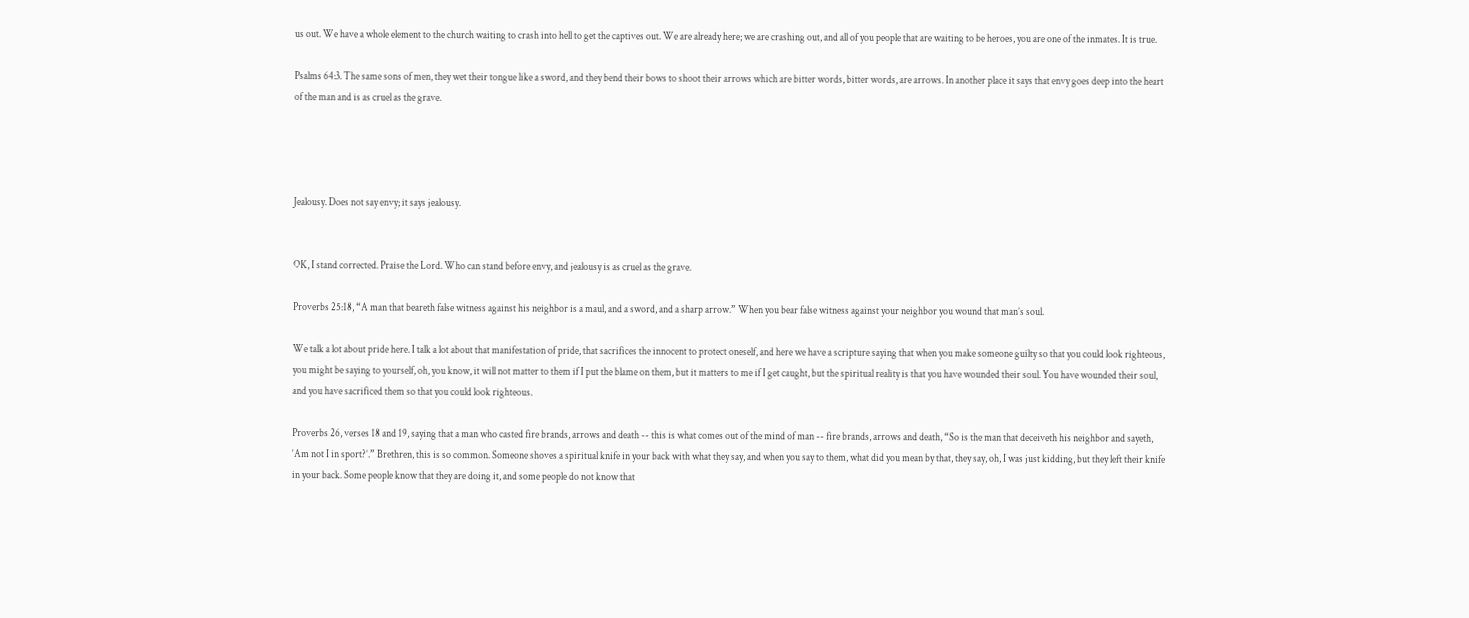us out. We have a whole element to the church waiting to crash into hell to get the captives out. We are already here; we are crashing out, and all of you people that are waiting to be heroes, you are one of the inmates. It is true.

Psalms 64:3. The same sons of men, they wet their tongue like a sword, and they bend their bows to shoot their arrows which are bitter words, bitter words, are arrows. In another place it says that envy goes deep into the heart of the man and is as cruel as the grave.




Jealousy. Does not say envy; it says jealousy.


OK, I stand corrected. Praise the Lord. Who can stand before envy, and jealousy is as cruel as the grave.

Proverbs 25:18, “A man that beareth false witness against his neighbor is a maul, and a sword, and a sharp arrow.” When you bear false witness against your neighbor you wound that man’s soul.

We talk a lot about pride here. I talk a lot about that manifestation of pride, that sacrifices the innocent to protect oneself, and here we have a scripture saying that when you make someone guilty so that you could look righteous, you might be saying to yourself, oh, you know, it will not matter to them if I put the blame on them, but it matters to me if I get caught, but the spiritual reality is that you have wounded their soul. You have wounded their soul, and you have sacrificed them so that you could look righteous.

Proverbs 26, verses 18 and 19, saying that a man who casted fire brands, arrows and death -- this is what comes out of the mind of man -- fire brands, arrows and death, “So is the man that deceiveth his neighbor and sayeth, ‘Am not I in sport?’.” Brethren, this is so common. Someone shoves a spiritual knife in your back with what they say, and when you say to them, what did you mean by that, they say, oh, I was just kidding, but they left their knife in your back. Some people know that they are doing it, and some people do not know that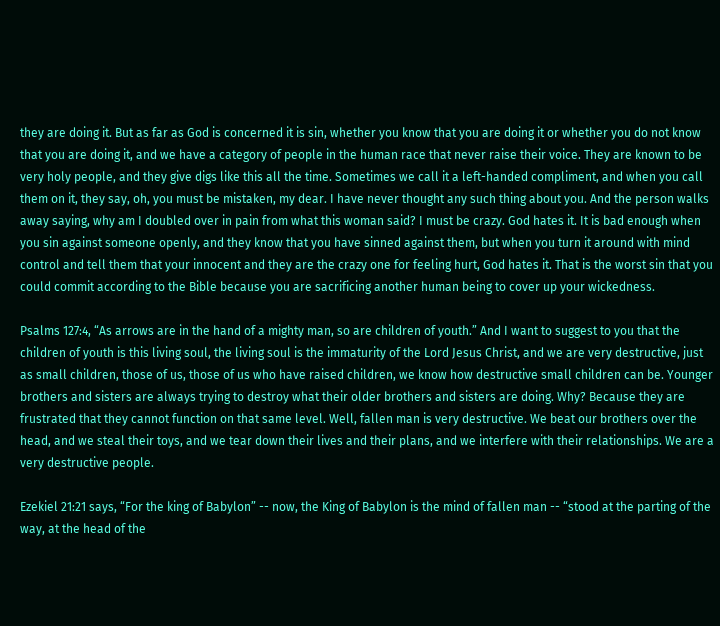they are doing it. But as far as God is concerned it is sin, whether you know that you are doing it or whether you do not know that you are doing it, and we have a category of people in the human race that never raise their voice. They are known to be very holy people, and they give digs like this all the time. Sometimes we call it a left-handed compliment, and when you call them on it, they say, oh, you must be mistaken, my dear. I have never thought any such thing about you. And the person walks away saying, why am I doubled over in pain from what this woman said? I must be crazy. God hates it. It is bad enough when you sin against someone openly, and they know that you have sinned against them, but when you turn it around with mind control and tell them that your innocent and they are the crazy one for feeling hurt, God hates it. That is the worst sin that you could commit according to the Bible because you are sacrificing another human being to cover up your wickedness.

Psalms 127:4, “As arrows are in the hand of a mighty man, so are children of youth.” And I want to suggest to you that the children of youth is this living soul, the living soul is the immaturity of the Lord Jesus Christ, and we are very destructive, just as small children, those of us, those of us who have raised children, we know how destructive small children can be. Younger brothers and sisters are always trying to destroy what their older brothers and sisters are doing. Why? Because they are frustrated that they cannot function on that same level. Well, fallen man is very destructive. We beat our brothers over the head, and we steal their toys, and we tear down their lives and their plans, and we interfere with their relationships. We are a very destructive people.

Ezekiel 21:21 says, “For the king of Babylon” -- now, the King of Babylon is the mind of fallen man -- “stood at the parting of the way, at the head of the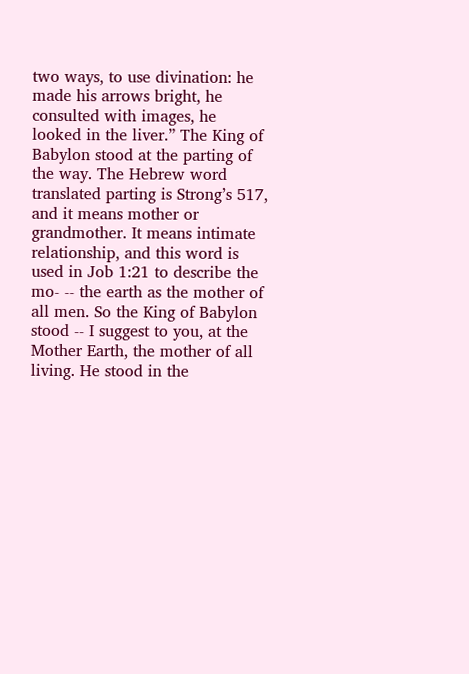two ways, to use divination: he made his arrows bright, he consulted with images, he looked in the liver.” The King of Babylon stood at the parting of the way. The Hebrew word translated parting is Strong’s 517, and it means mother or grandmother. It means intimate relationship, and this word is used in Job 1:21 to describe the mo- -- the earth as the mother of all men. So the King of Babylon stood -- I suggest to you, at the Mother Earth, the mother of all living. He stood in the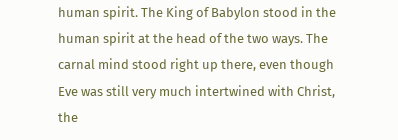human spirit. The King of Babylon stood in the human spirit at the head of the two ways. The carnal mind stood right up there, even though Eve was still very much intertwined with Christ, the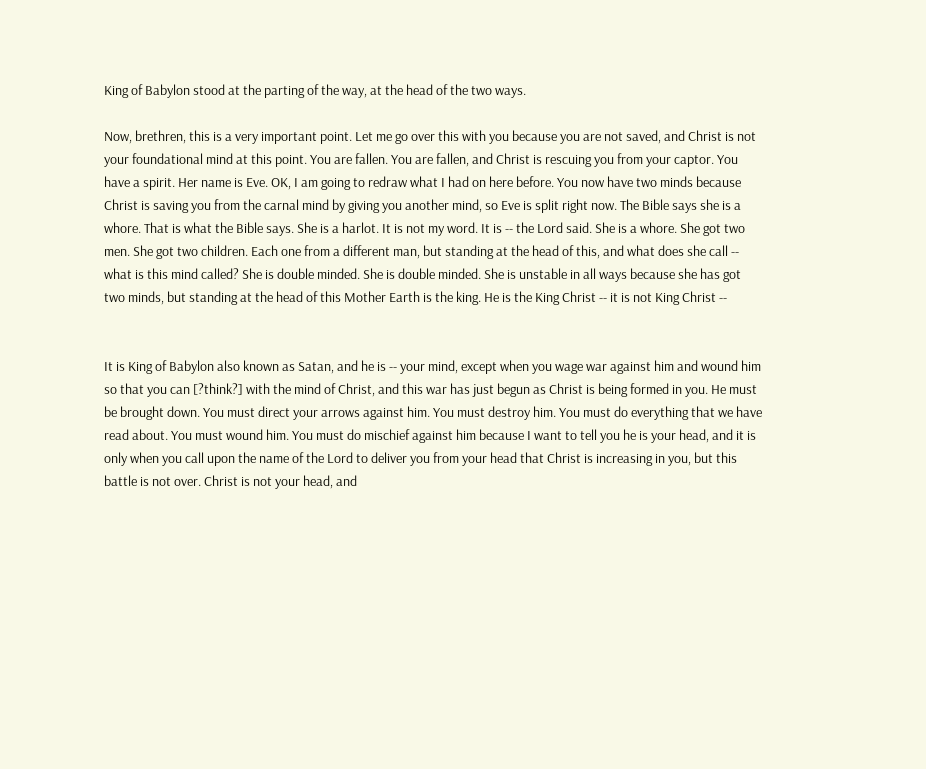King of Babylon stood at the parting of the way, at the head of the two ways.

Now, brethren, this is a very important point. Let me go over this with you because you are not saved, and Christ is not your foundational mind at this point. You are fallen. You are fallen, and Christ is rescuing you from your captor. You have a spirit. Her name is Eve. OK, I am going to redraw what I had on here before. You now have two minds because Christ is saving you from the carnal mind by giving you another mind, so Eve is split right now. The Bible says she is a whore. That is what the Bible says. She is a harlot. It is not my word. It is -- the Lord said. She is a whore. She got two men. She got two children. Each one from a different man, but standing at the head of this, and what does she call -- what is this mind called? She is double minded. She is double minded. She is unstable in all ways because she has got two minds, but standing at the head of this Mother Earth is the king. He is the King Christ -- it is not King Christ --


It is King of Babylon also known as Satan, and he is -- your mind, except when you wage war against him and wound him so that you can [?think?] with the mind of Christ, and this war has just begun as Christ is being formed in you. He must be brought down. You must direct your arrows against him. You must destroy him. You must do everything that we have read about. You must wound him. You must do mischief against him because I want to tell you he is your head, and it is only when you call upon the name of the Lord to deliver you from your head that Christ is increasing in you, but this battle is not over. Christ is not your head, and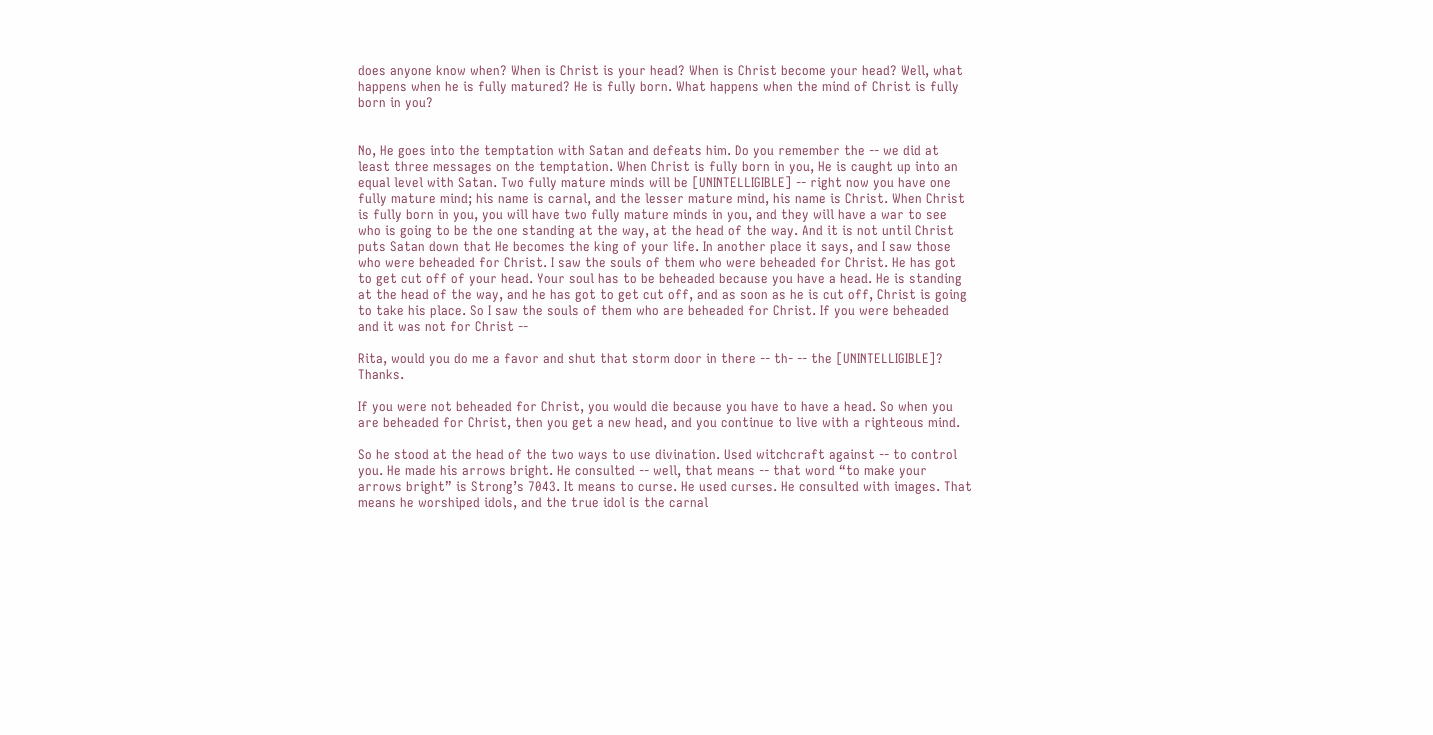does anyone know when? When is Christ is your head? When is Christ become your head? Well, what happens when he is fully matured? He is fully born. What happens when the mind of Christ is fully born in you?


No, He goes into the temptation with Satan and defeats him. Do you remember the -- we did at least three messages on the temptation. When Christ is fully born in you, He is caught up into an equal level with Satan. Two fully mature minds will be [UNINTELLIGIBLE] -- right now you have one fully mature mind; his name is carnal, and the lesser mature mind, his name is Christ. When Christ is fully born in you, you will have two fully mature minds in you, and they will have a war to see who is going to be the one standing at the way, at the head of the way. And it is not until Christ puts Satan down that He becomes the king of your life. In another place it says, and I saw those who were beheaded for Christ. I saw the souls of them who were beheaded for Christ. He has got to get cut off of your head. Your soul has to be beheaded because you have a head. He is standing at the head of the way, and he has got to get cut off, and as soon as he is cut off, Christ is going to take his place. So I saw the souls of them who are beheaded for Christ. If you were beheaded and it was not for Christ --

Rita, would you do me a favor and shut that storm door in there -- th- -- the [UNINTELLIGIBLE]? Thanks.

If you were not beheaded for Christ, you would die because you have to have a head. So when you are beheaded for Christ, then you get a new head, and you continue to live with a righteous mind.

So he stood at the head of the two ways to use divination. Used witchcraft against -- to control you. He made his arrows bright. He consulted -- well, that means -- that word “to make your arrows bright” is Strong’s 7043. It means to curse. He used curses. He consulted with images. That means he worshiped idols, and the true idol is the carnal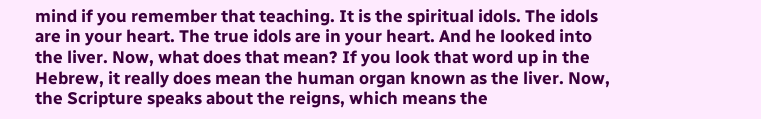mind if you remember that teaching. It is the spiritual idols. The idols are in your heart. The true idols are in your heart. And he looked into the liver. Now, what does that mean? If you look that word up in the Hebrew, it really does mean the human organ known as the liver. Now, the Scripture speaks about the reigns, which means the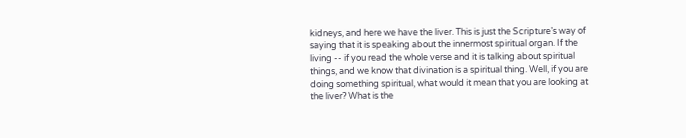kidneys, and here we have the liver. This is just the Scripture’s way of saying that it is speaking about the innermost spiritual organ. If the living -- if you read the whole verse and it is talking about spiritual things, and we know that divination is a spiritual thing. Well, if you are doing something spiritual, what would it mean that you are looking at the liver? What is the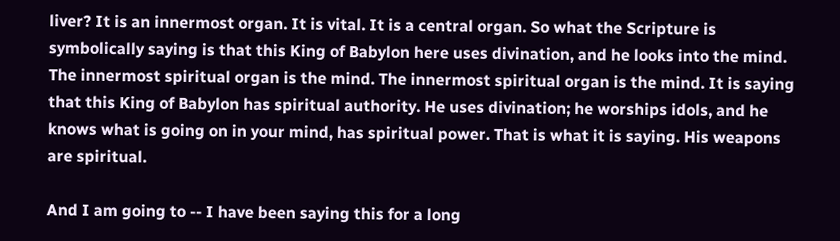liver? It is an innermost organ. It is vital. It is a central organ. So what the Scripture is symbolically saying is that this King of Babylon here uses divination, and he looks into the mind. The innermost spiritual organ is the mind. The innermost spiritual organ is the mind. It is saying that this King of Babylon has spiritual authority. He uses divination; he worships idols, and he knows what is going on in your mind, has spiritual power. That is what it is saying. His weapons are spiritual.

And I am going to -- I have been saying this for a long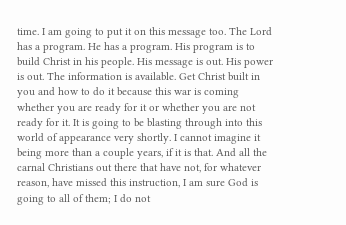time. I am going to put it on this message too. The Lord has a program. He has a program. His program is to build Christ in his people. His message is out. His power is out. The information is available. Get Christ built in you and how to do it because this war is coming whether you are ready for it or whether you are not ready for it. It is going to be blasting through into this world of appearance very shortly. I cannot imagine it being more than a couple years, if it is that. And all the carnal Christians out there that have not, for whatever reason, have missed this instruction, I am sure God is going to all of them; I do not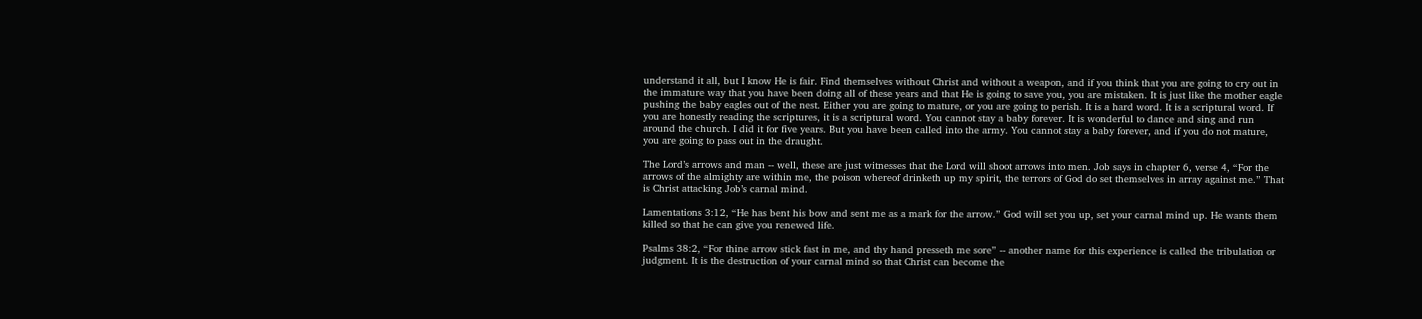understand it all, but I know He is fair. Find themselves without Christ and without a weapon, and if you think that you are going to cry out in the immature way that you have been doing all of these years and that He is going to save you, you are mistaken. It is just like the mother eagle pushing the baby eagles out of the nest. Either you are going to mature, or you are going to perish. It is a hard word. It is a scriptural word. If you are honestly reading the scriptures, it is a scriptural word. You cannot stay a baby forever. It is wonderful to dance and sing and run around the church. I did it for five years. But you have been called into the army. You cannot stay a baby forever, and if you do not mature, you are going to pass out in the draught.

The Lord’s arrows and man -- well, these are just witnesses that the Lord will shoot arrows into men. Job says in chapter 6, verse 4, “For the arrows of the almighty are within me, the poison whereof drinketh up my spirit, the terrors of God do set themselves in array against me.” That is Christ attacking Job’s carnal mind.

Lamentations 3:12, “He has bent his bow and sent me as a mark for the arrow.” God will set you up, set your carnal mind up. He wants them killed so that he can give you renewed life.

Psalms 38:2, “For thine arrow stick fast in me, and thy hand presseth me sore” -- another name for this experience is called the tribulation or judgment. It is the destruction of your carnal mind so that Christ can become the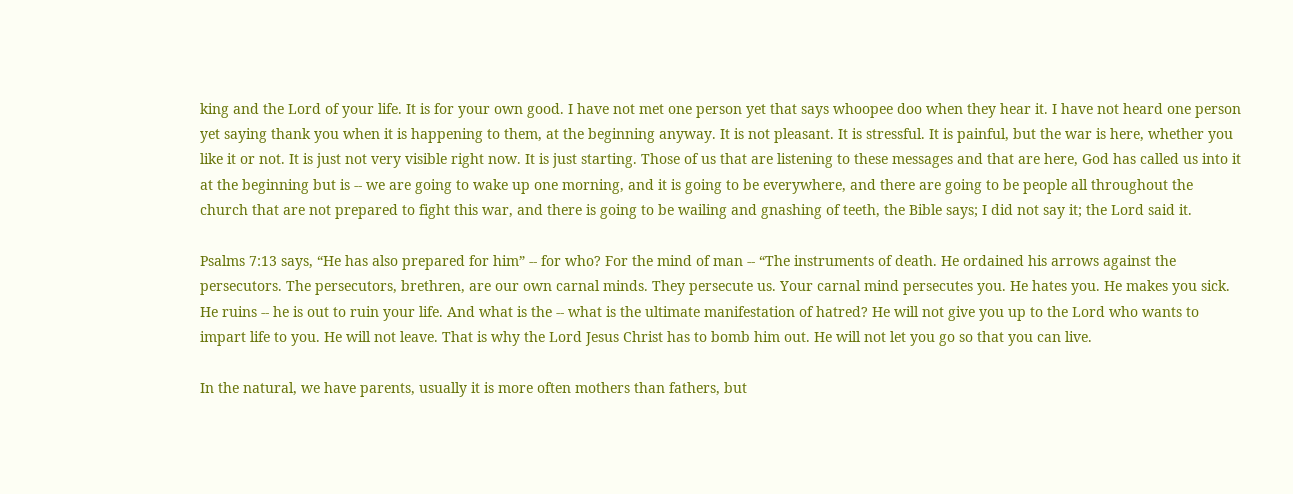king and the Lord of your life. It is for your own good. I have not met one person yet that says whoopee doo when they hear it. I have not heard one person yet saying thank you when it is happening to them, at the beginning anyway. It is not pleasant. It is stressful. It is painful, but the war is here, whether you like it or not. It is just not very visible right now. It is just starting. Those of us that are listening to these messages and that are here, God has called us into it at the beginning but is -- we are going to wake up one morning, and it is going to be everywhere, and there are going to be people all throughout the church that are not prepared to fight this war, and there is going to be wailing and gnashing of teeth, the Bible says; I did not say it; the Lord said it.

Psalms 7:13 says, “He has also prepared for him” -- for who? For the mind of man -- “The instruments of death. He ordained his arrows against the persecutors. The persecutors, brethren, are our own carnal minds. They persecute us. Your carnal mind persecutes you. He hates you. He makes you sick. He ruins -- he is out to ruin your life. And what is the -- what is the ultimate manifestation of hatred? He will not give you up to the Lord who wants to impart life to you. He will not leave. That is why the Lord Jesus Christ has to bomb him out. He will not let you go so that you can live.

In the natural, we have parents, usually it is more often mothers than fathers, but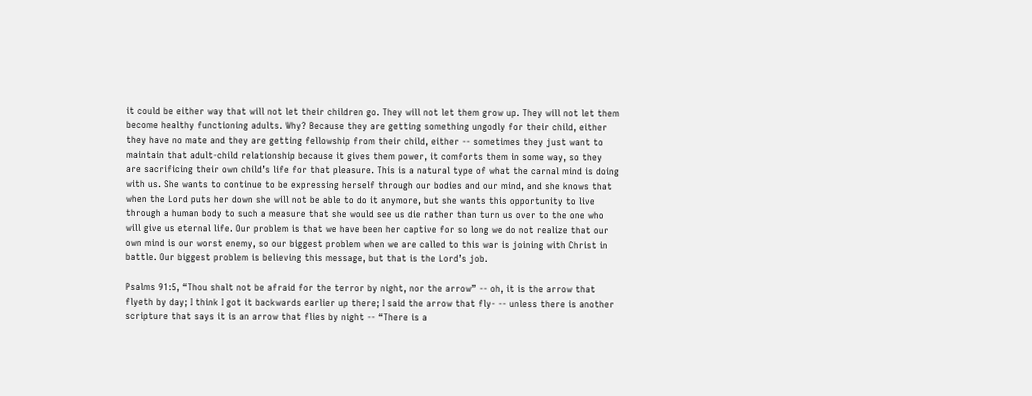it could be either way that will not let their children go. They will not let them grow up. They will not let them become healthy functioning adults. Why? Because they are getting something ungodly for their child, either they have no mate and they are getting fellowship from their child, either -- sometimes they just want to maintain that adult-child relationship because it gives them power, it comforts them in some way, so they are sacrificing their own child’s life for that pleasure. This is a natural type of what the carnal mind is doing with us. She wants to continue to be expressing herself through our bodies and our mind, and she knows that when the Lord puts her down she will not be able to do it anymore, but she wants this opportunity to live through a human body to such a measure that she would see us die rather than turn us over to the one who will give us eternal life. Our problem is that we have been her captive for so long we do not realize that our own mind is our worst enemy, so our biggest problem when we are called to this war is joining with Christ in battle. Our biggest problem is believing this message, but that is the Lord’s job.

Psalms 91:5, “Thou shalt not be afraid for the terror by night, nor the arrow” -- oh, it is the arrow that flyeth by day; I think I got it backwards earlier up there; I said the arrow that fly- -- unless there is another scripture that says it is an arrow that flies by night -- “There is a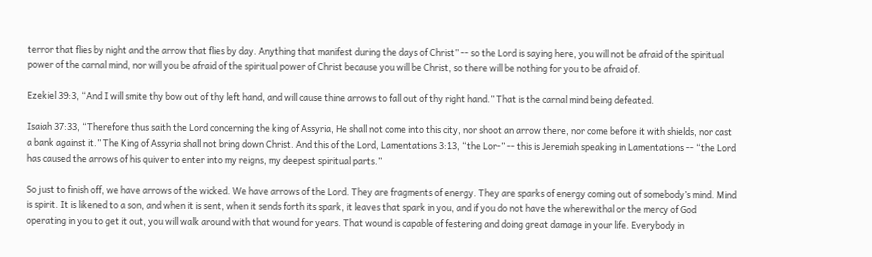terror that flies by night and the arrow that flies by day. Anything that manifest during the days of Christ” -- so the Lord is saying here, you will not be afraid of the spiritual power of the carnal mind, nor will you be afraid of the spiritual power of Christ because you will be Christ, so there will be nothing for you to be afraid of.

Ezekiel 39:3, “And I will smite thy bow out of thy left hand, and will cause thine arrows to fall out of thy right hand.” That is the carnal mind being defeated.

Isaiah 37:33, “Therefore thus saith the Lord concerning the king of Assyria, He shall not come into this city, nor shoot an arrow there, nor come before it with shields, nor cast a bank against it.” The King of Assyria shall not bring down Christ. And this of the Lord, Lamentations 3:13, “the Lor-” -- this is Jeremiah speaking in Lamentations -- “the Lord has caused the arrows of his quiver to enter into my reigns, my deepest spiritual parts.”

So just to finish off, we have arrows of the wicked. We have arrows of the Lord. They are fragments of energy. They are sparks of energy coming out of somebody’s mind. Mind is spirit. It is likened to a son, and when it is sent, when it sends forth its spark, it leaves that spark in you, and if you do not have the wherewithal or the mercy of God operating in you to get it out, you will walk around with that wound for years. That wound is capable of festering and doing great damage in your life. Everybody in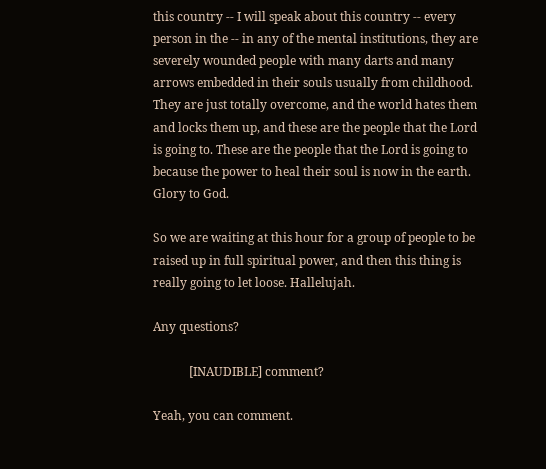this country -- I will speak about this country -- every person in the -- in any of the mental institutions, they are severely wounded people with many darts and many arrows embedded in their souls usually from childhood. They are just totally overcome, and the world hates them and locks them up, and these are the people that the Lord is going to. These are the people that the Lord is going to because the power to heal their soul is now in the earth. Glory to God.

So we are waiting at this hour for a group of people to be raised up in full spiritual power, and then this thing is really going to let loose. Hallelujah.

Any questions?

            [INAUDIBLE] comment?

Yeah, you can comment.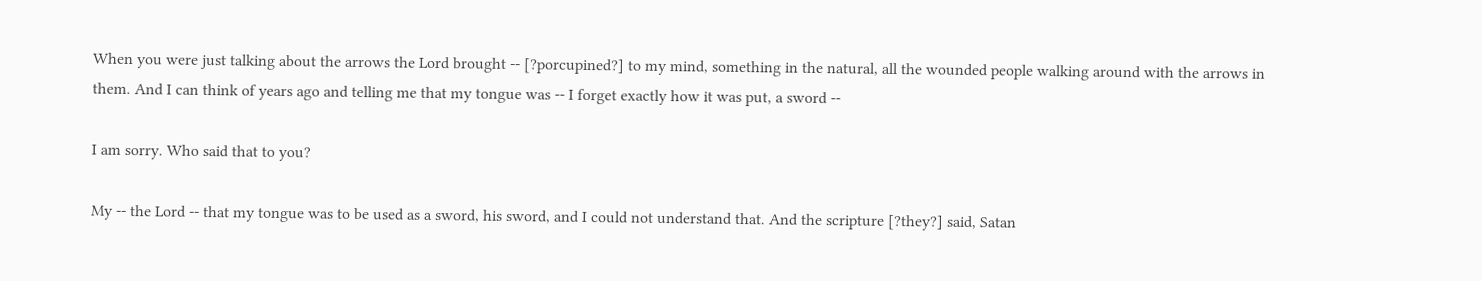When you were just talking about the arrows the Lord brought -- [?porcupined?] to my mind, something in the natural, all the wounded people walking around with the arrows in them. And I can think of years ago and telling me that my tongue was -- I forget exactly how it was put, a sword --

I am sorry. Who said that to you?

My -- the Lord -- that my tongue was to be used as a sword, his sword, and I could not understand that. And the scripture [?they?] said, Satan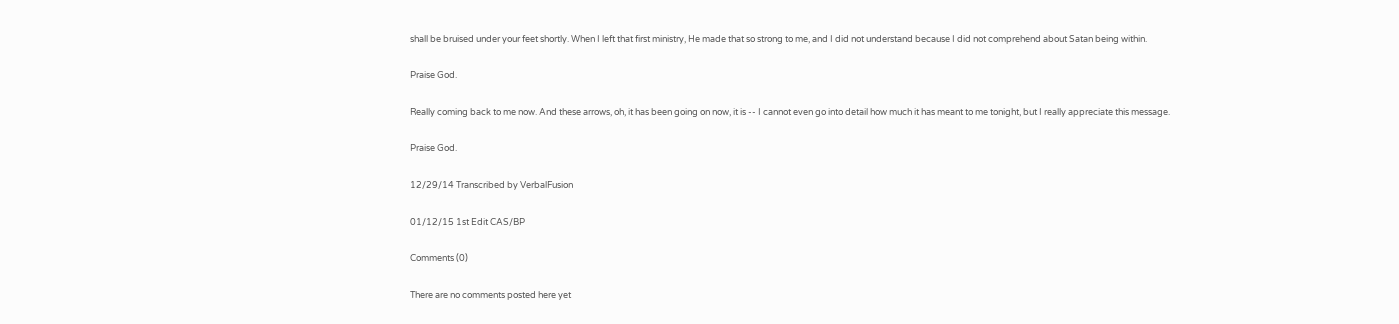shall be bruised under your feet shortly. When I left that first ministry, He made that so strong to me, and I did not understand because I did not comprehend about Satan being within.

Praise God.

Really coming back to me now. And these arrows, oh, it has been going on now, it is -- I cannot even go into detail how much it has meant to me tonight, but I really appreciate this message.

Praise God.

12/29/14 Transcribed by VerbalFusion

01/12/15 1st Edit CAS/BP

Comments (0)

There are no comments posted here yet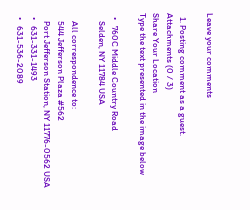Leave your comments

  1. Posting comment as a guest.
Attachments (0 / 3)
Share Your Location
Type the text presented in the image below

  •   760C Middle Country Road
    Selden, NY 11784 USA

    All correspondence to:
    544 Jefferson Plaza #562
    Port Jefferson Station, NY 11776-0562 USA
  •   631-331-1493
  •   631-536-2089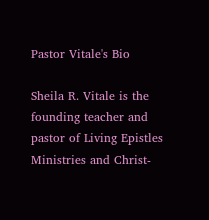Pastor Vitale's Bio

Sheila R. Vitale is the founding teacher and pastor of Living Epistles Ministries and Christ-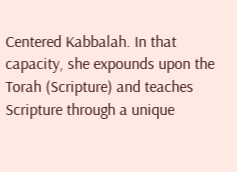Centered Kabbalah. In that capacity, she expounds upon the Torah (Scripture) and teaches Scripture through a unique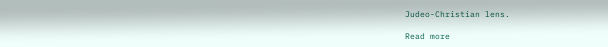Judeo-Christian lens.

Read more